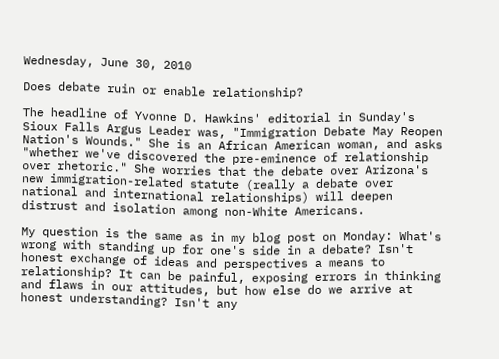Wednesday, June 30, 2010

Does debate ruin or enable relationship?

The headline of Yvonne D. Hawkins' editorial in Sunday's Sioux Falls Argus Leader was, "Immigration Debate May Reopen Nation's Wounds." She is an African American woman, and asks "whether we've discovered the pre-eminence of relationship over rhetoric." She worries that the debate over Arizona's new immigration-related statute (really a debate over national and international relationships) will deepen distrust and isolation among non-White Americans.

My question is the same as in my blog post on Monday: What's wrong with standing up for one's side in a debate? Isn't honest exchange of ideas and perspectives a means to relationship? It can be painful, exposing errors in thinking and flaws in our attitudes, but how else do we arrive at honest understanding? Isn't any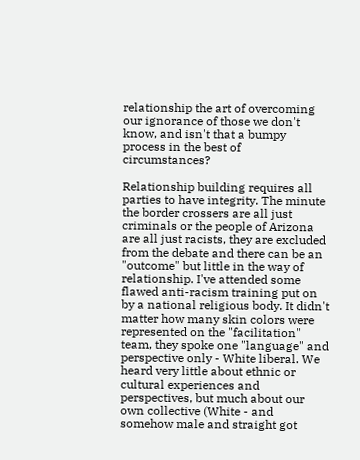relationship the art of overcoming our ignorance of those we don't know, and isn't that a bumpy process in the best of circumstances?

Relationship building requires all parties to have integrity. The minute the border crossers are all just criminals or the people of Arizona are all just racists, they are excluded from the debate and there can be an "outcome" but little in the way of relationship. I've attended some flawed anti-racism training put on by a national religious body. It didn't matter how many skin colors were represented on the "facilitation" team, they spoke one "language" and perspective only - White liberal. We heard very little about ethnic or cultural experiences and perspectives, but much about our own collective (White - and somehow male and straight got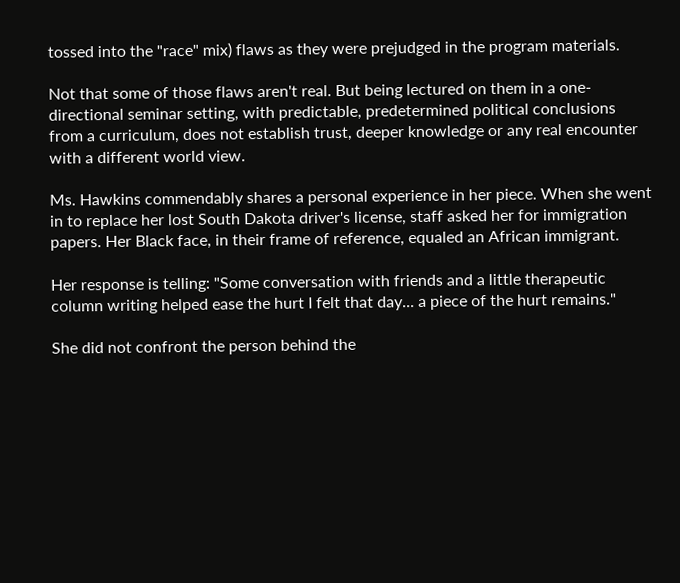tossed into the "race" mix) flaws as they were prejudged in the program materials.

Not that some of those flaws aren't real. But being lectured on them in a one-directional seminar setting, with predictable, predetermined political conclusions from a curriculum, does not establish trust, deeper knowledge or any real encounter with a different world view.

Ms. Hawkins commendably shares a personal experience in her piece. When she went in to replace her lost South Dakota driver's license, staff asked her for immigration papers. Her Black face, in their frame of reference, equaled an African immigrant.

Her response is telling: "Some conversation with friends and a little therapeutic column writing helped ease the hurt I felt that day... a piece of the hurt remains."

She did not confront the person behind the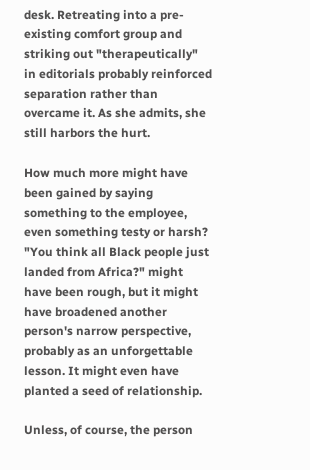desk. Retreating into a pre-existing comfort group and striking out "therapeutically" in editorials probably reinforced separation rather than overcame it. As she admits, she still harbors the hurt.

How much more might have been gained by saying something to the employee, even something testy or harsh? "You think all Black people just landed from Africa?" might have been rough, but it might have broadened another person's narrow perspective, probably as an unforgettable lesson. It might even have planted a seed of relationship.

Unless, of course, the person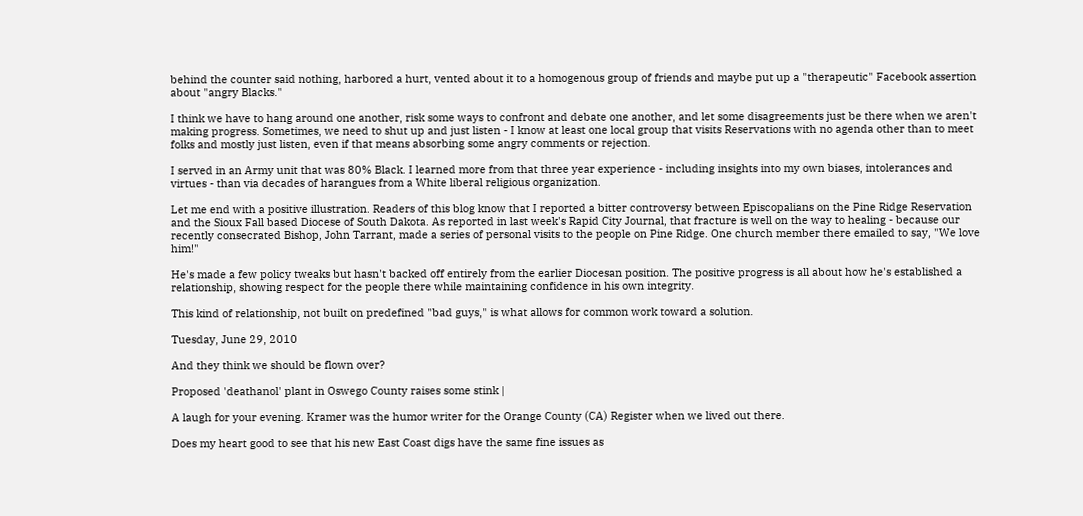behind the counter said nothing, harbored a hurt, vented about it to a homogenous group of friends and maybe put up a "therapeutic" Facebook assertion about "angry Blacks."

I think we have to hang around one another, risk some ways to confront and debate one another, and let some disagreements just be there when we aren't making progress. Sometimes, we need to shut up and just listen - I know at least one local group that visits Reservations with no agenda other than to meet folks and mostly just listen, even if that means absorbing some angry comments or rejection.

I served in an Army unit that was 80% Black. I learned more from that three year experience - including insights into my own biases, intolerances and virtues - than via decades of harangues from a White liberal religious organization.

Let me end with a positive illustration. Readers of this blog know that I reported a bitter controversy between Episcopalians on the Pine Ridge Reservation and the Sioux Fall based Diocese of South Dakota. As reported in last week's Rapid City Journal, that fracture is well on the way to healing - because our recently consecrated Bishop, John Tarrant, made a series of personal visits to the people on Pine Ridge. One church member there emailed to say, "We love him!"

He's made a few policy tweaks but hasn't backed off entirely from the earlier Diocesan position. The positive progress is all about how he's established a relationship, showing respect for the people there while maintaining confidence in his own integrity.

This kind of relationship, not built on predefined "bad guys," is what allows for common work toward a solution.

Tuesday, June 29, 2010

And they think we should be flown over?

Proposed 'deathanol' plant in Oswego County raises some stink |

A laugh for your evening. Kramer was the humor writer for the Orange County (CA) Register when we lived out there.

Does my heart good to see that his new East Coast digs have the same fine issues as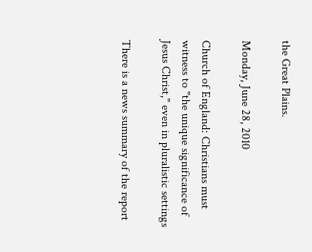the Great Plains.

Monday, June 28, 2010

Church of England: Christians must witness to "the unique significance of Jesus Christ," even in pluralistic settings

There is a news summary of the report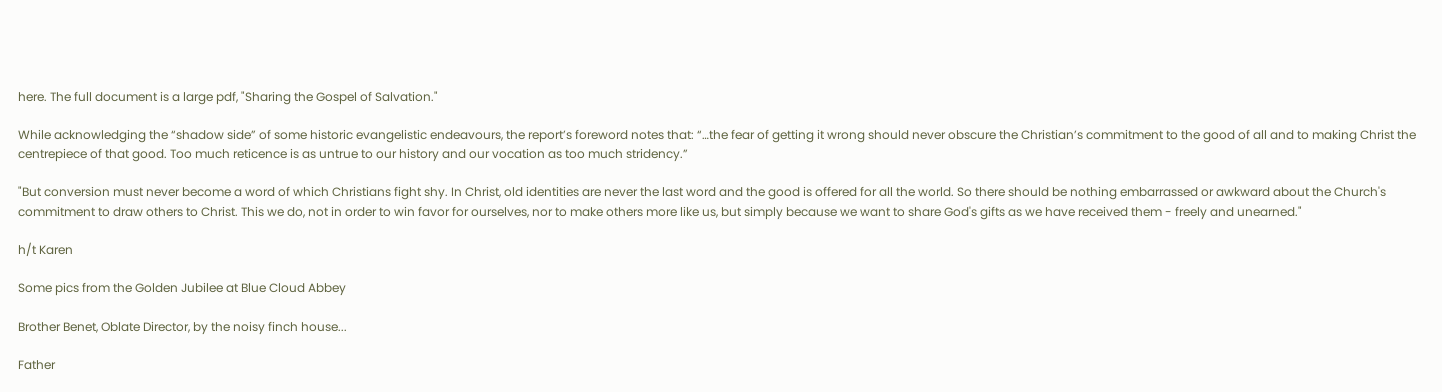here. The full document is a large pdf, "Sharing the Gospel of Salvation."

While acknowledging the “shadow side” of some historic evangelistic endeavours, the report’s foreword notes that: “…the fear of getting it wrong should never obscure the Christian’s commitment to the good of all and to making Christ the centrepiece of that good. Too much reticence is as untrue to our history and our vocation as too much stridency.”

"But conversion must never become a word of which Christians fight shy. In Christ, old identities are never the last word and the good is offered for all the world. So there should be nothing embarrassed or awkward about the Church's commitment to draw others to Christ. This we do, not in order to win favor for ourselves, nor to make others more like us, but simply because we want to share God's gifts as we have received them - freely and unearned."

h/t Karen

Some pics from the Golden Jubilee at Blue Cloud Abbey

Brother Benet, Oblate Director, by the noisy finch house...

Father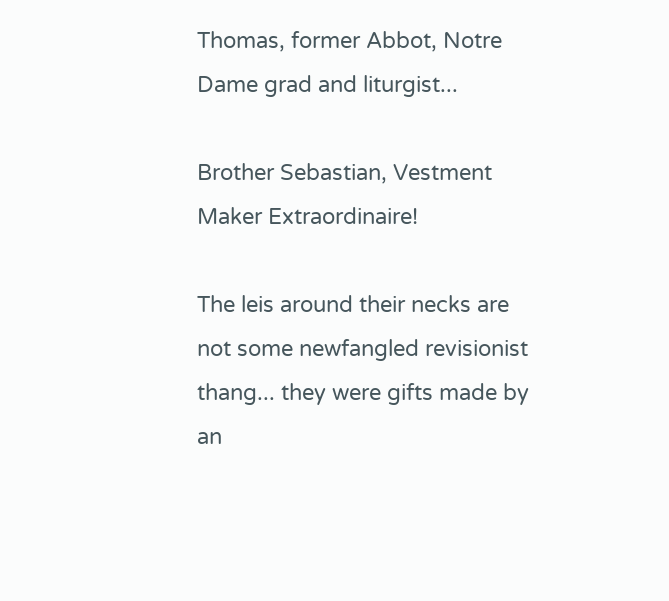Thomas, former Abbot, Notre Dame grad and liturgist...

Brother Sebastian, Vestment Maker Extraordinaire!

The leis around their necks are not some newfangled revisionist thang... they were gifts made by an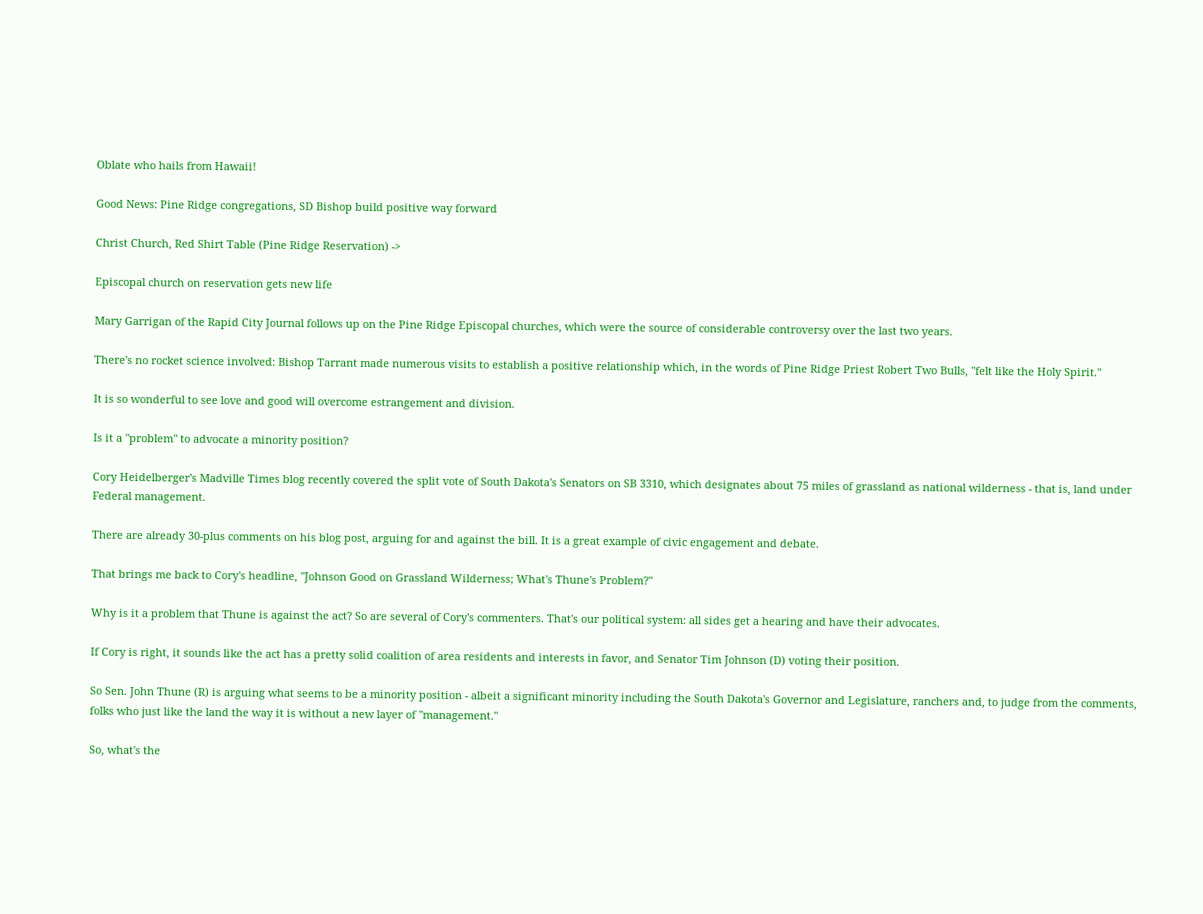Oblate who hails from Hawaii!

Good News: Pine Ridge congregations, SD Bishop build positive way forward

Christ Church, Red Shirt Table (Pine Ridge Reservation) ->

Episcopal church on reservation gets new life

Mary Garrigan of the Rapid City Journal follows up on the Pine Ridge Episcopal churches, which were the source of considerable controversy over the last two years.

There's no rocket science involved: Bishop Tarrant made numerous visits to establish a positive relationship which, in the words of Pine Ridge Priest Robert Two Bulls, "felt like the Holy Spirit."

It is so wonderful to see love and good will overcome estrangement and division.

Is it a "problem" to advocate a minority position?

Cory Heidelberger's Madville Times blog recently covered the split vote of South Dakota's Senators on SB 3310, which designates about 75 miles of grassland as national wilderness - that is, land under Federal management.

There are already 30-plus comments on his blog post, arguing for and against the bill. It is a great example of civic engagement and debate.

That brings me back to Cory's headline, "Johnson Good on Grassland Wilderness; What's Thune's Problem?"

Why is it a problem that Thune is against the act? So are several of Cory's commenters. That's our political system: all sides get a hearing and have their advocates.

If Cory is right, it sounds like the act has a pretty solid coalition of area residents and interests in favor, and Senator Tim Johnson (D) voting their position.

So Sen. John Thune (R) is arguing what seems to be a minority position - albeit a significant minority including the South Dakota's Governor and Legislature, ranchers and, to judge from the comments, folks who just like the land the way it is without a new layer of "management."

So, what's the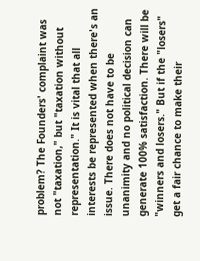problem? The Founders' complaint was not "taxation," but "taxation without representation." It is vital that all interests be represented when there's an issue. There does not have to be unanimity and no political decision can generate 100% satisfaction. There will be "winners and losers." But if the "losers" get a fair chance to make their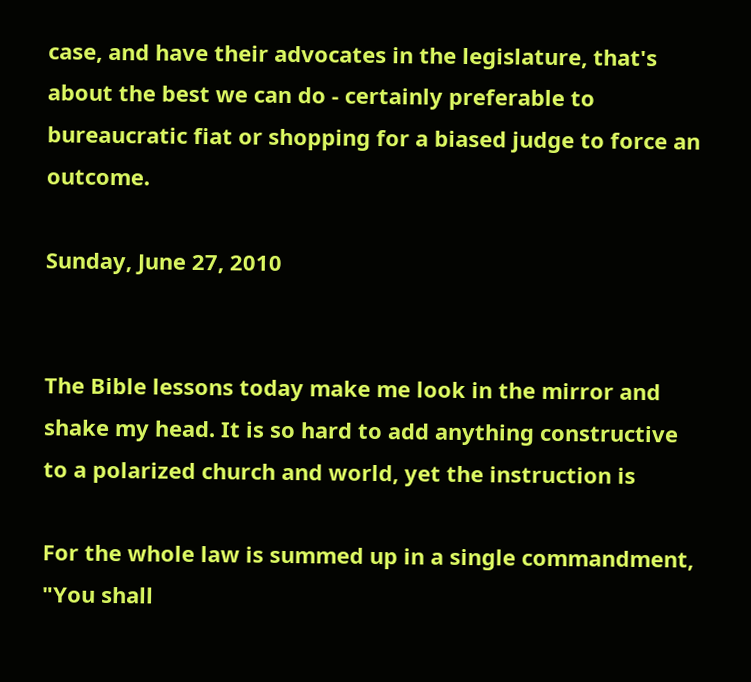case, and have their advocates in the legislature, that's about the best we can do - certainly preferable to bureaucratic fiat or shopping for a biased judge to force an outcome.

Sunday, June 27, 2010


The Bible lessons today make me look in the mirror and shake my head. It is so hard to add anything constructive to a polarized church and world, yet the instruction is

For the whole law is summed up in a single commandment, "You shall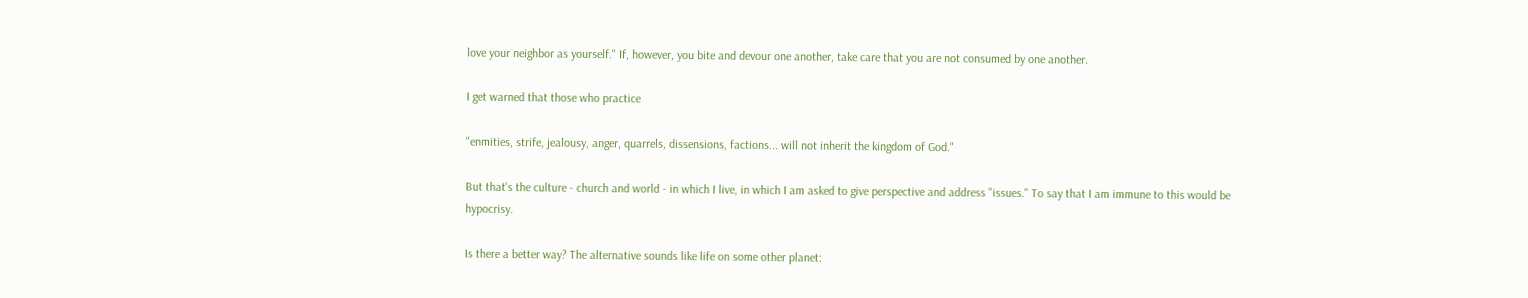love your neighbor as yourself." If, however, you bite and devour one another, take care that you are not consumed by one another.

I get warned that those who practice

"enmities, strife, jealousy, anger, quarrels, dissensions, factions... will not inherit the kingdom of God."

But that's the culture - church and world - in which I live, in which I am asked to give perspective and address "issues." To say that I am immune to this would be hypocrisy.

Is there a better way? The alternative sounds like life on some other planet: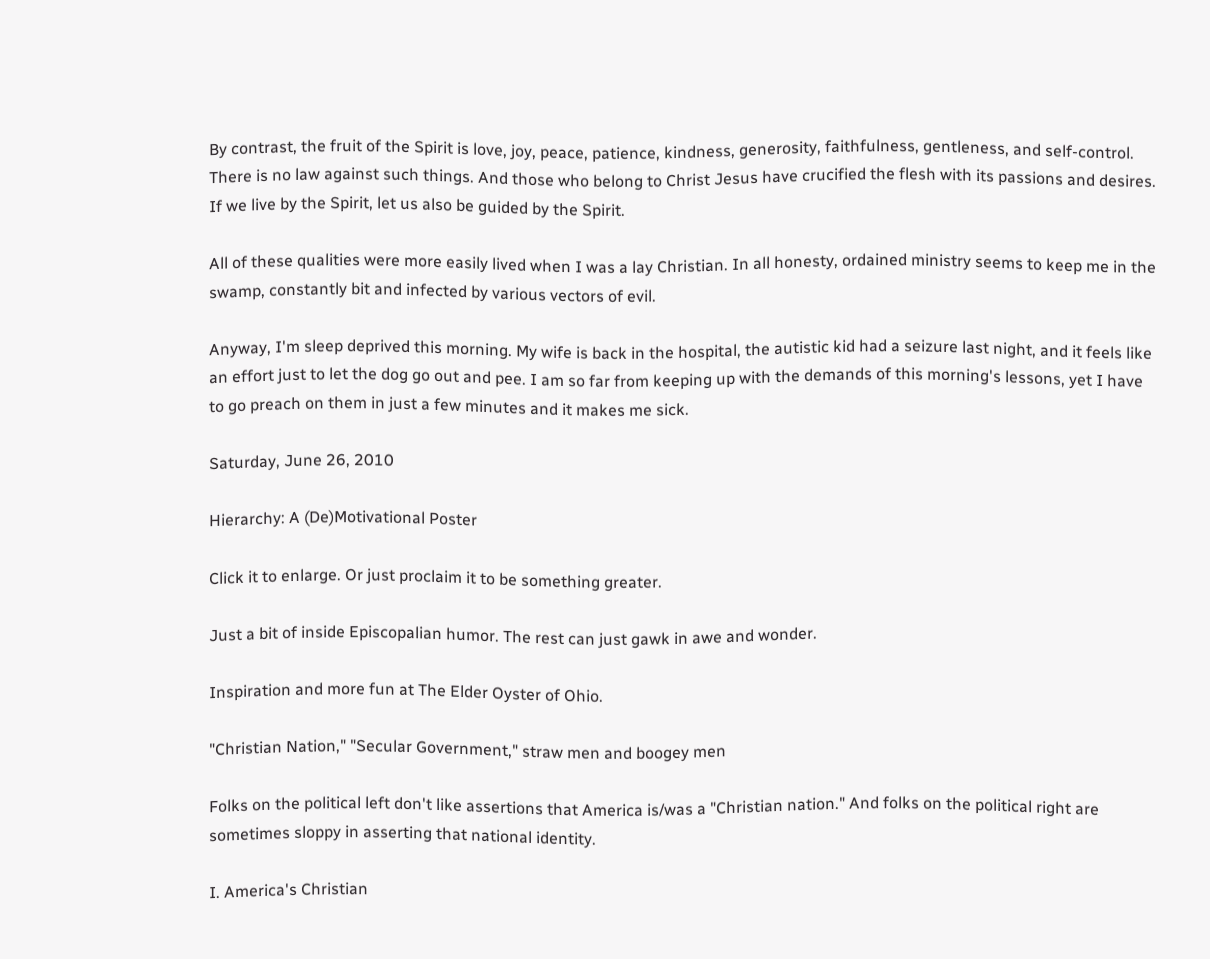By contrast, the fruit of the Spirit is love, joy, peace, patience, kindness, generosity, faithfulness, gentleness, and self-control. There is no law against such things. And those who belong to Christ Jesus have crucified the flesh with its passions and desires. If we live by the Spirit, let us also be guided by the Spirit.

All of these qualities were more easily lived when I was a lay Christian. In all honesty, ordained ministry seems to keep me in the swamp, constantly bit and infected by various vectors of evil.

Anyway, I'm sleep deprived this morning. My wife is back in the hospital, the autistic kid had a seizure last night, and it feels like an effort just to let the dog go out and pee. I am so far from keeping up with the demands of this morning's lessons, yet I have to go preach on them in just a few minutes and it makes me sick.

Saturday, June 26, 2010

Hierarchy: A (De)Motivational Poster

Click it to enlarge. Or just proclaim it to be something greater.

Just a bit of inside Episcopalian humor. The rest can just gawk in awe and wonder.

Inspiration and more fun at The Elder Oyster of Ohio.

"Christian Nation," "Secular Government," straw men and boogey men

Folks on the political left don't like assertions that America is/was a "Christian nation." And folks on the political right are sometimes sloppy in asserting that national identity.

I. America's Christian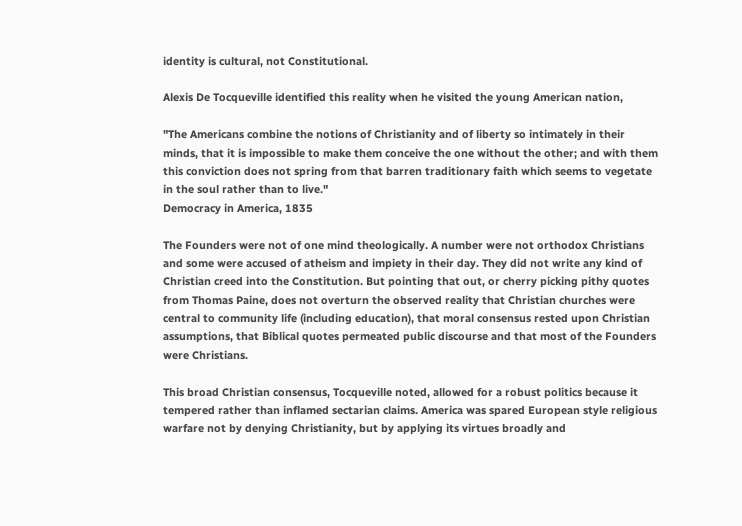identity is cultural, not Constitutional.

Alexis De Tocqueville identified this reality when he visited the young American nation,

"The Americans combine the notions of Christianity and of liberty so intimately in their minds, that it is impossible to make them conceive the one without the other; and with them this conviction does not spring from that barren traditionary faith which seems to vegetate in the soul rather than to live."
Democracy in America, 1835

The Founders were not of one mind theologically. A number were not orthodox Christians and some were accused of atheism and impiety in their day. They did not write any kind of Christian creed into the Constitution. But pointing that out, or cherry picking pithy quotes from Thomas Paine, does not overturn the observed reality that Christian churches were central to community life (including education), that moral consensus rested upon Christian assumptions, that Biblical quotes permeated public discourse and that most of the Founders were Christians.

This broad Christian consensus, Tocqueville noted, allowed for a robust politics because it tempered rather than inflamed sectarian claims. America was spared European style religious warfare not by denying Christianity, but by applying its virtues broadly and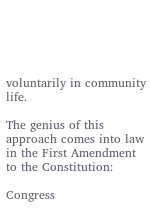voluntarily in community life.

The genius of this approach comes into law in the First Amendment to the Constitution:

Congress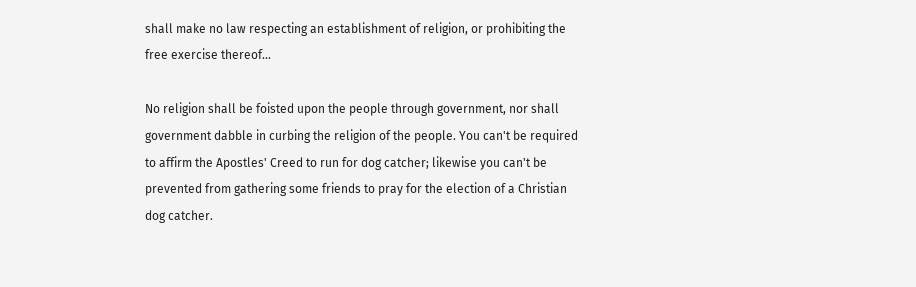shall make no law respecting an establishment of religion, or prohibiting the free exercise thereof...

No religion shall be foisted upon the people through government, nor shall government dabble in curbing the religion of the people. You can't be required to affirm the Apostles' Creed to run for dog catcher; likewise you can't be prevented from gathering some friends to pray for the election of a Christian dog catcher.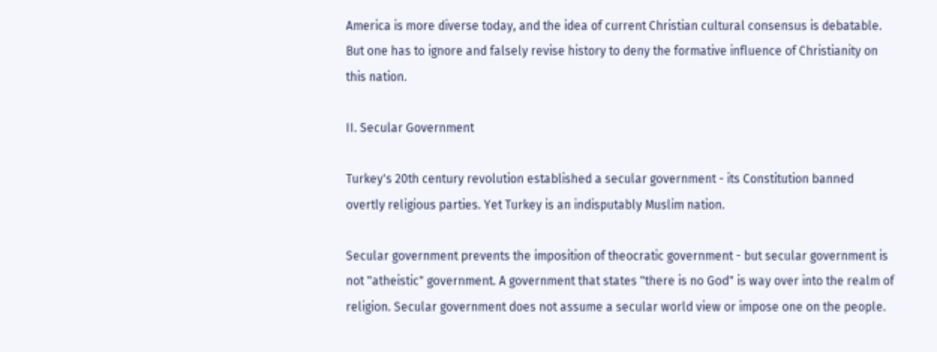America is more diverse today, and the idea of current Christian cultural consensus is debatable. But one has to ignore and falsely revise history to deny the formative influence of Christianity on this nation.

II. Secular Government

Turkey's 20th century revolution established a secular government - its Constitution banned overtly religious parties. Yet Turkey is an indisputably Muslim nation.

Secular government prevents the imposition of theocratic government - but secular government is not "atheistic" government. A government that states "there is no God" is way over into the realm of religion. Secular government does not assume a secular world view or impose one on the people.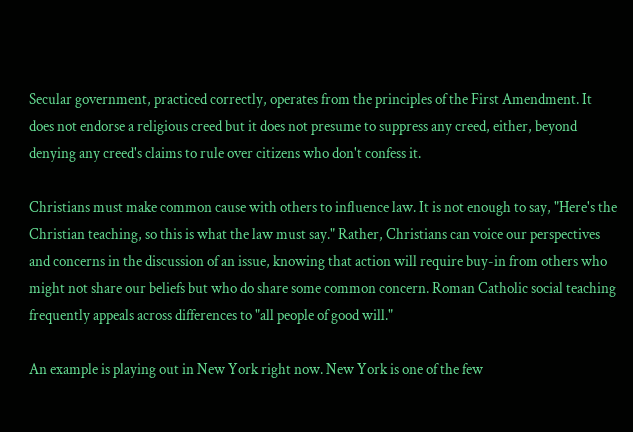Secular government, practiced correctly, operates from the principles of the First Amendment. It does not endorse a religious creed but it does not presume to suppress any creed, either, beyond denying any creed's claims to rule over citizens who don't confess it.

Christians must make common cause with others to influence law. It is not enough to say, "Here's the Christian teaching, so this is what the law must say." Rather, Christians can voice our perspectives and concerns in the discussion of an issue, knowing that action will require buy-in from others who might not share our beliefs but who do share some common concern. Roman Catholic social teaching frequently appeals across differences to "all people of good will."

An example is playing out in New York right now. New York is one of the few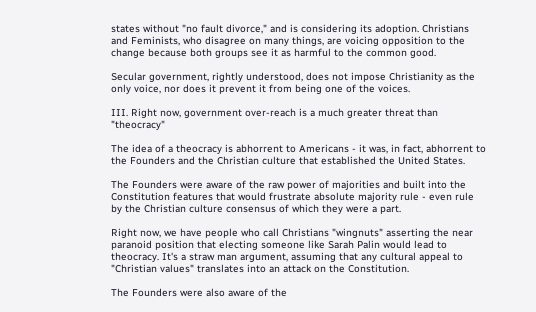states without "no fault divorce," and is considering its adoption. Christians and Feminists, who disagree on many things, are voicing opposition to the change because both groups see it as harmful to the common good.

Secular government, rightly understood, does not impose Christianity as the only voice, nor does it prevent it from being one of the voices.

III. Right now, government over-reach is a much greater threat than "theocracy"

The idea of a theocracy is abhorrent to Americans - it was, in fact, abhorrent to the Founders and the Christian culture that established the United States.

The Founders were aware of the raw power of majorities and built into the Constitution features that would frustrate absolute majority rule - even rule by the Christian culture consensus of which they were a part.

Right now, we have people who call Christians "wingnuts" asserting the near paranoid position that electing someone like Sarah Palin would lead to theocracy. It's a straw man argument, assuming that any cultural appeal to "Christian values" translates into an attack on the Constitution.

The Founders were also aware of the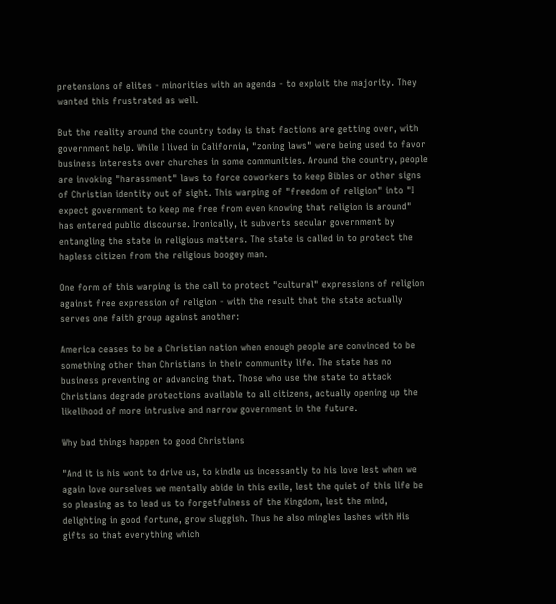pretensions of elites - minorities with an agenda - to exploit the majority. They wanted this frustrated as well.

But the reality around the country today is that factions are getting over, with government help. While I lived in California, "zoning laws" were being used to favor business interests over churches in some communities. Around the country, people are invoking "harassment" laws to force coworkers to keep Bibles or other signs of Christian identity out of sight. This warping of "freedom of religion" into "I expect government to keep me free from even knowing that religion is around" has entered public discourse. Ironically, it subverts secular government by entangling the state in religious matters. The state is called in to protect the hapless citizen from the religious boogey man.

One form of this warping is the call to protect "cultural" expressions of religion against free expression of religion - with the result that the state actually serves one faith group against another:

America ceases to be a Christian nation when enough people are convinced to be something other than Christians in their community life. The state has no business preventing or advancing that. Those who use the state to attack Christians degrade protections available to all citizens, actually opening up the likelihood of more intrusive and narrow government in the future.

Why bad things happen to good Christians

"And it is his wont to drive us, to kindle us incessantly to his love lest when we again love ourselves we mentally abide in this exile, lest the quiet of this life be so pleasing as to lead us to forgetfulness of the Kingdom, lest the mind, delighting in good fortune, grow sluggish. Thus he also mingles lashes with His gifts so that everything which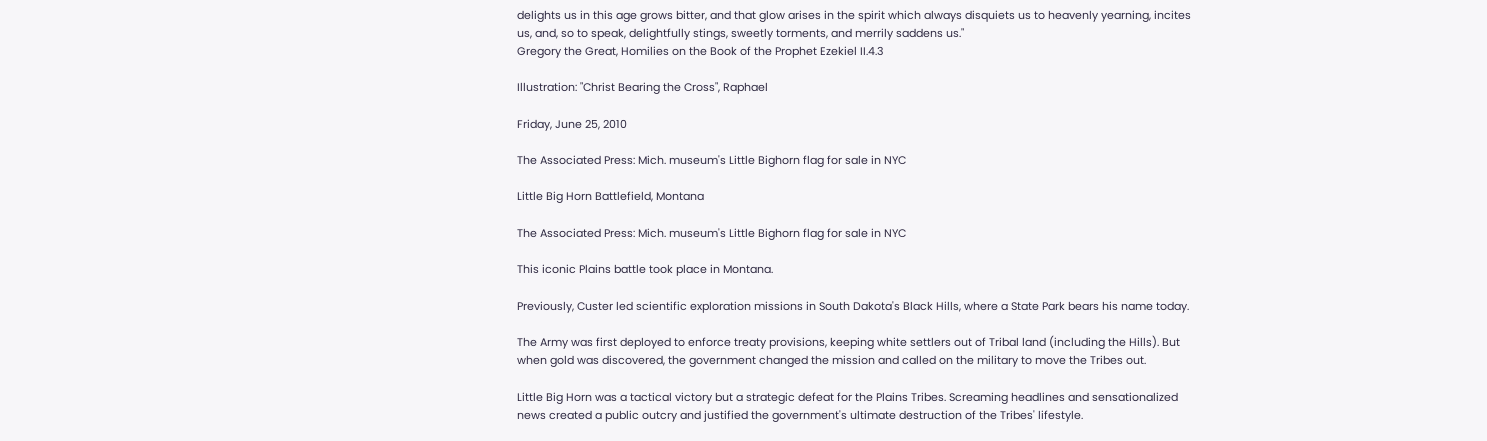delights us in this age grows bitter, and that glow arises in the spirit which always disquiets us to heavenly yearning, incites us, and, so to speak, delightfully stings, sweetly torments, and merrily saddens us."
Gregory the Great, Homilies on the Book of the Prophet Ezekiel II.4.3

Illustration: "Christ Bearing the Cross", Raphael

Friday, June 25, 2010

The Associated Press: Mich. museum's Little Bighorn flag for sale in NYC

Little Big Horn Battlefield, Montana

The Associated Press: Mich. museum's Little Bighorn flag for sale in NYC

This iconic Plains battle took place in Montana.

Previously, Custer led scientific exploration missions in South Dakota's Black Hills, where a State Park bears his name today.

The Army was first deployed to enforce treaty provisions, keeping white settlers out of Tribal land (including the Hills). But when gold was discovered, the government changed the mission and called on the military to move the Tribes out.

Little Big Horn was a tactical victory but a strategic defeat for the Plains Tribes. Screaming headlines and sensationalized news created a public outcry and justified the government's ultimate destruction of the Tribes' lifestyle.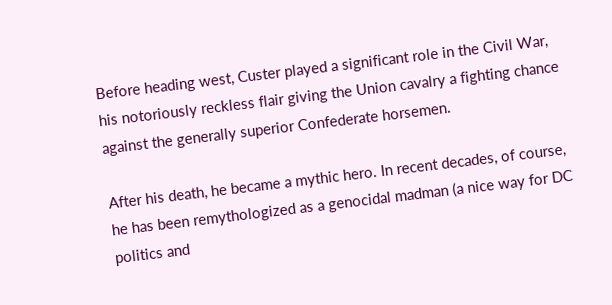Before heading west, Custer played a significant role in the Civil War, his notoriously reckless flair giving the Union cavalry a fighting chance against the generally superior Confederate horsemen.

After his death, he became a mythic hero. In recent decades, of course, he has been remythologized as a genocidal madman (a nice way for DC politics and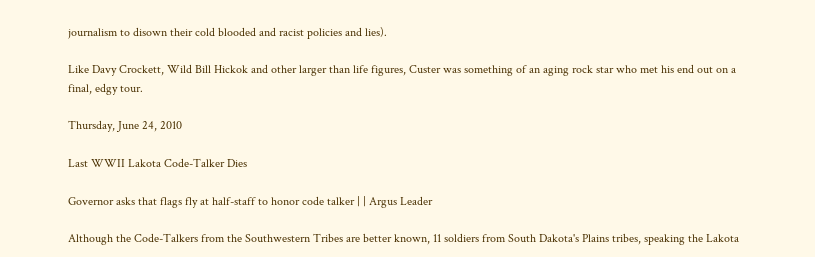journalism to disown their cold blooded and racist policies and lies).

Like Davy Crockett, Wild Bill Hickok and other larger than life figures, Custer was something of an aging rock star who met his end out on a final, edgy tour.

Thursday, June 24, 2010

Last WWII Lakota Code-Talker Dies

Governor asks that flags fly at half-staff to honor code talker | | Argus Leader

Although the Code-Talkers from the Southwestern Tribes are better known, 11 soldiers from South Dakota's Plains tribes, speaking the Lakota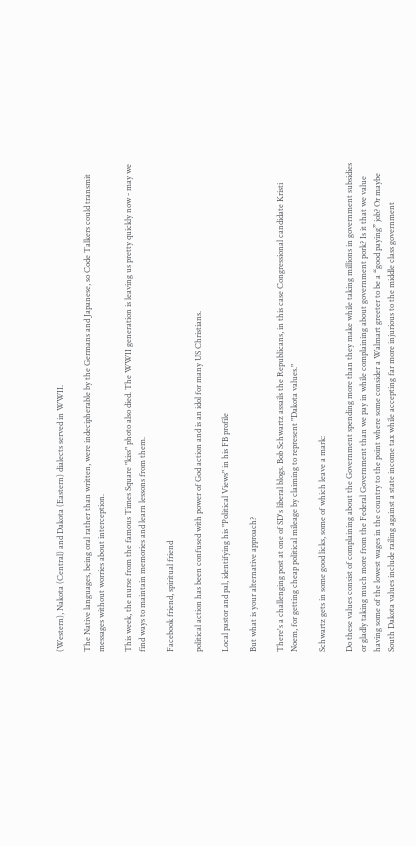(Western), Nakota (Central) and Dakota (Eastern) dialects served in WWII.

The Native languages, being oral rather than written, were indecipherable by the Germans and Japanese, so Code Talkers could transmit messages without worries about interception.

This week, the nurse from the famous Times Square "kiss" photo also died. The WWII generation is leaving us pretty quickly now - may we find ways to maintain memories and learn lessons from them.

Facebook friend, spiritual friend

political action has been confused with power of God action and is an idol for many US Christians.

Local pastor and pal, identifying his "Political Views" in his FB profile

But what is your alternative approach?

There's a challenging post at one of SD's liberal blogs. Bob Schwartz assails the Republicans, in this case Congressional candidate Kristi Noem, for getting cheap political mileage by claiming to represent "Dakota values."

Schwartz gets in some good licks, some of which leave a mark:

Do these values consist of complaining about the Government spending more than they make while taking millions in government subsidies or gladly taking much more from the Federal Government than we pay in while complaining about government pork? Is it that we value having some of the lowest wages in the country to the point where some consider a Walmart greeter to be a “good paying” job? Or maybe South Dakota values include railing against a state income tax while accepting far more injurious to the middle class government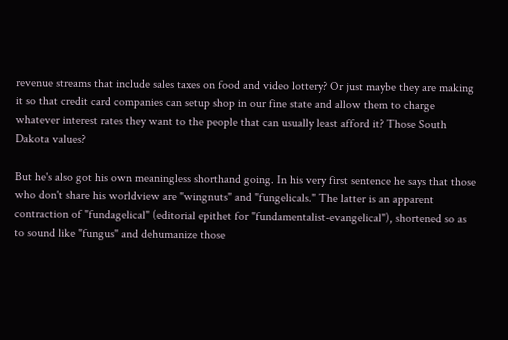revenue streams that include sales taxes on food and video lottery? Or just maybe they are making it so that credit card companies can setup shop in our fine state and allow them to charge whatever interest rates they want to the people that can usually least afford it? Those South Dakota values?

But he's also got his own meaningless shorthand going. In his very first sentence he says that those who don't share his worldview are "wingnuts" and "fungelicals." The latter is an apparent contraction of "fundagelical" (editorial epithet for "fundamentalist-evangelical"), shortened so as to sound like "fungus" and dehumanize those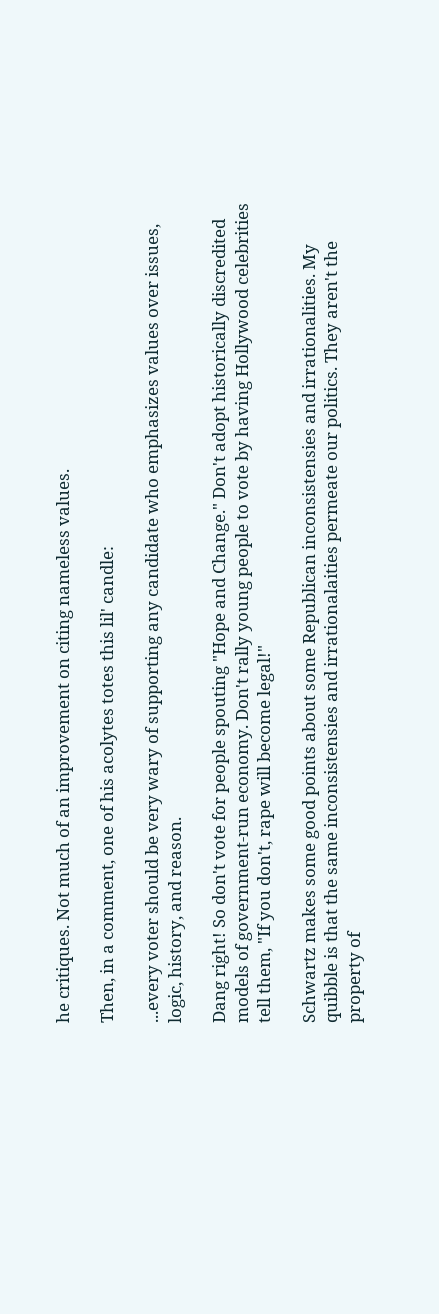he critiques. Not much of an improvement on citing nameless values.

Then, in a comment, one of his acolytes totes this lil' candle:

...every voter should be very wary of supporting any candidate who emphasizes values over issues, logic, history, and reason.

Dang right! So don't vote for people spouting "Hope and Change." Don't adopt historically discredited models of government-run economy. Don't rally young people to vote by having Hollywood celebrities tell them, "If you don't, rape will become legal!"

Schwartz makes some good points about some Republican inconsistensies and irrationalities. My quibble is that the same inconsistensies and irrationalaities permeate our politics. They aren't the property of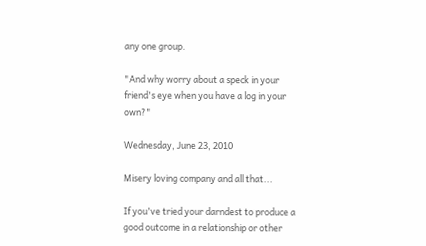any one group.

"And why worry about a speck in your friend's eye when you have a log in your own?"

Wednesday, June 23, 2010

Misery loving company and all that...

If you've tried your darndest to produce a good outcome in a relationship or other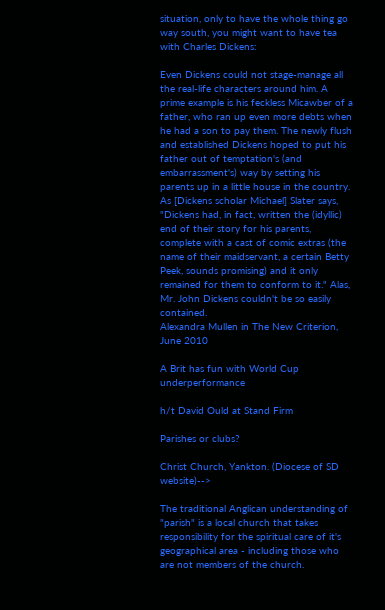situation, only to have the whole thing go way south, you might want to have tea with Charles Dickens:

Even Dickens could not stage-manage all the real-life characters around him. A prime example is his feckless Micawber of a father, who ran up even more debts when he had a son to pay them. The newly flush and established Dickens hoped to put his father out of temptation's (and embarrassment's) way by setting his parents up in a little house in the country. As [Dickens scholar Michael] Slater says, "Dickens had, in fact, written the (idyllic) end of their story for his parents, complete with a cast of comic extras (the name of their maidservant, a certain Betty Peek, sounds promising) and it only remained for them to conform to it." Alas, Mr. John Dickens couldn't be so easily contained.
Alexandra Mullen in The New Criterion, June 2010

A Brit has fun with World Cup underperformance

h/t David Ould at Stand Firm

Parishes or clubs?

Christ Church, Yankton. (Diocese of SD website)-->

The traditional Anglican understanding of "parish" is a local church that takes responsibility for the spiritual care of it's geographical area - including those who are not members of the church.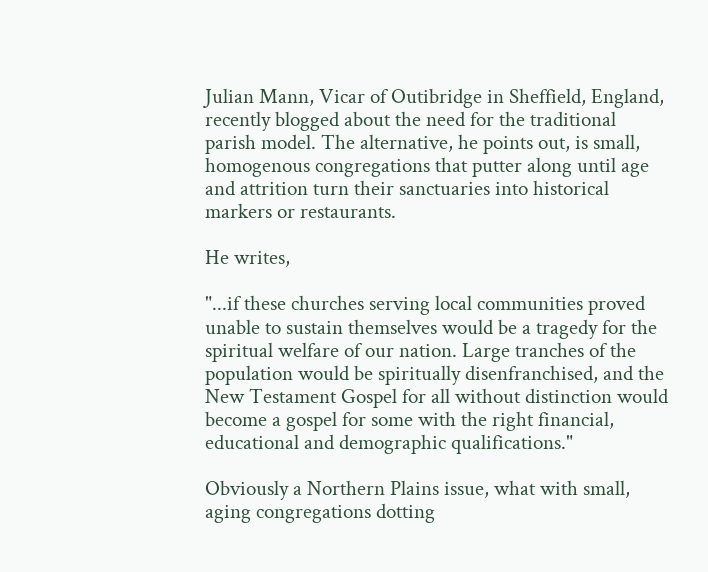Julian Mann, Vicar of Outibridge in Sheffield, England, recently blogged about the need for the traditional parish model. The alternative, he points out, is small, homogenous congregations that putter along until age and attrition turn their sanctuaries into historical markers or restaurants.

He writes,

"...if these churches serving local communities proved unable to sustain themselves would be a tragedy for the spiritual welfare of our nation. Large tranches of the population would be spiritually disenfranchised, and the New Testament Gospel for all without distinction would become a gospel for some with the right financial, educational and demographic qualifications."

Obviously a Northern Plains issue, what with small, aging congregations dotting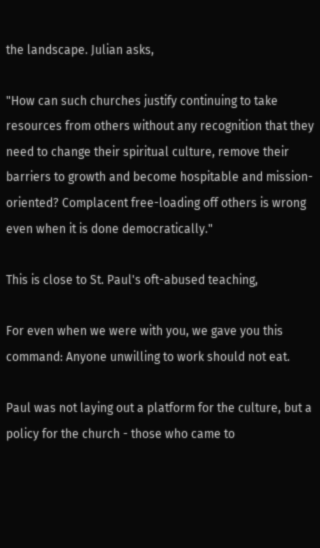the landscape. Julian asks,

"How can such churches justify continuing to take resources from others without any recognition that they need to change their spiritual culture, remove their barriers to growth and become hospitable and mission-oriented? Complacent free-loading off others is wrong even when it is done democratically."

This is close to St. Paul's oft-abused teaching,

For even when we were with you, we gave you this command: Anyone unwilling to work should not eat.

Paul was not laying out a platform for the culture, but a policy for the church - those who came to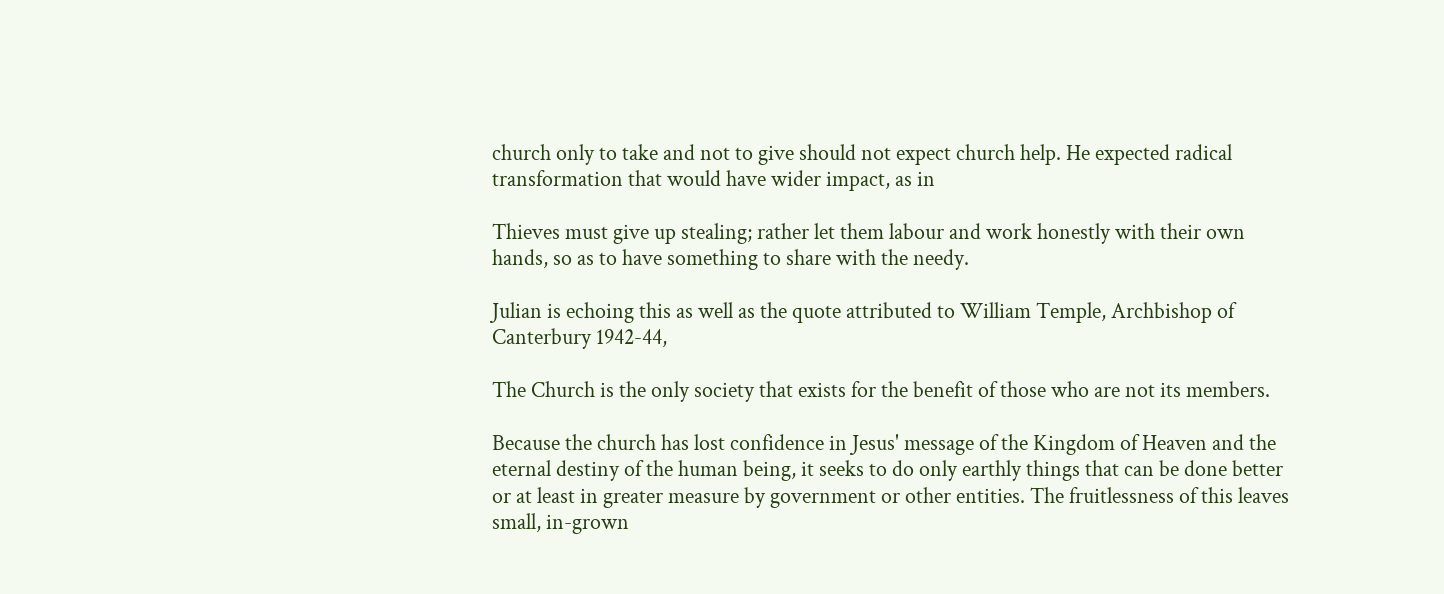church only to take and not to give should not expect church help. He expected radical transformation that would have wider impact, as in

Thieves must give up stealing; rather let them labour and work honestly with their own hands, so as to have something to share with the needy.

Julian is echoing this as well as the quote attributed to William Temple, Archbishop of Canterbury 1942-44,

The Church is the only society that exists for the benefit of those who are not its members.

Because the church has lost confidence in Jesus' message of the Kingdom of Heaven and the eternal destiny of the human being, it seeks to do only earthly things that can be done better or at least in greater measure by government or other entities. The fruitlessness of this leaves small, in-grown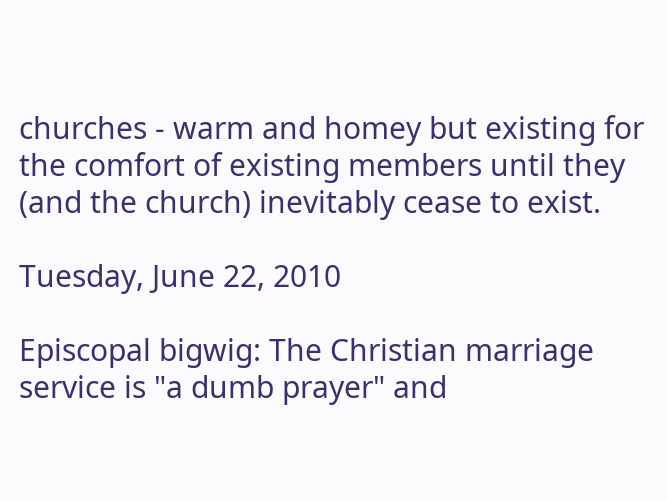churches - warm and homey but existing for the comfort of existing members until they (and the church) inevitably cease to exist.

Tuesday, June 22, 2010

Episcopal bigwig: The Christian marriage service is "a dumb prayer" and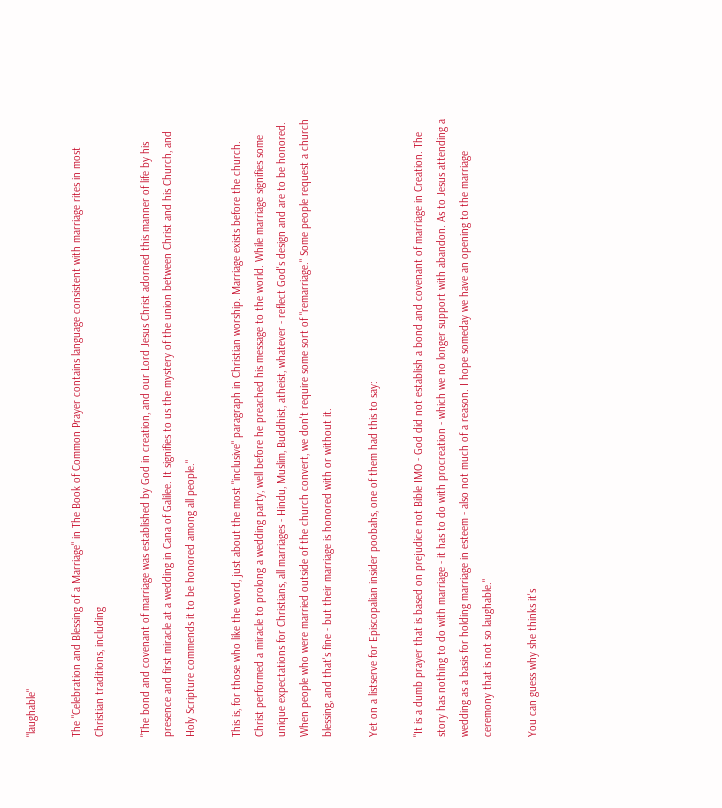"laughable"

The "Celebration and Blessing of a Marriage" in The Book of Common Prayer contains language consistent with marriage rites in most Christian traditions, including

"The bond and covenant of marriage was established by God in creation, and our Lord Jesus Christ adorned this manner of life by his presence and first miracle at a wedding in Cana of Galilee. It signifies to us the mystery of the union between Christ and his Church, and Holy Scripture commends it to be honored among all people."

This is, for those who like the word, just about the most "inclusive" paragraph in Christian worship. Marriage exists before the church. Christ performed a miracle to prolong a wedding party, well before he preached his message to the world. While marriage signifies some unique expectations for Christians, all marriages - Hindu, Muslim, Buddhist, atheist, whatever - reflect God's design and are to be honored. When people who were married outside of the church convert, we don't require some sort of "remarriage." Some people request a church blessing, and that's fine - but their marriage is honored with or without it.

Yet on a listserve for Episcopalian insider poobahs, one of them had this to say:

"It is a dumb prayer that is based on prejudice not Bible IMO - God did not establish a bond and covenant of marriage in Creation. The story has nothing to do with marriage - it has to do with procreation - which we no longer support with abandon. As to Jesus attending a wedding as a basis for holding marriage in esteem - also not much of a reason. I hope someday we have an opening to the marriage ceremony that is not so laughable."

You can guess why she thinks it's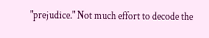"prejudice." Not much effort to decode the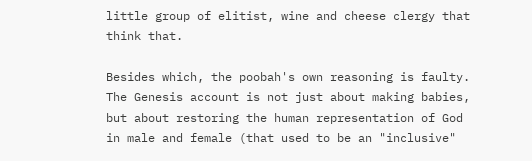little group of elitist, wine and cheese clergy that think that.

Besides which, the poobah's own reasoning is faulty. The Genesis account is not just about making babies, but about restoring the human representation of God in male and female (that used to be an "inclusive"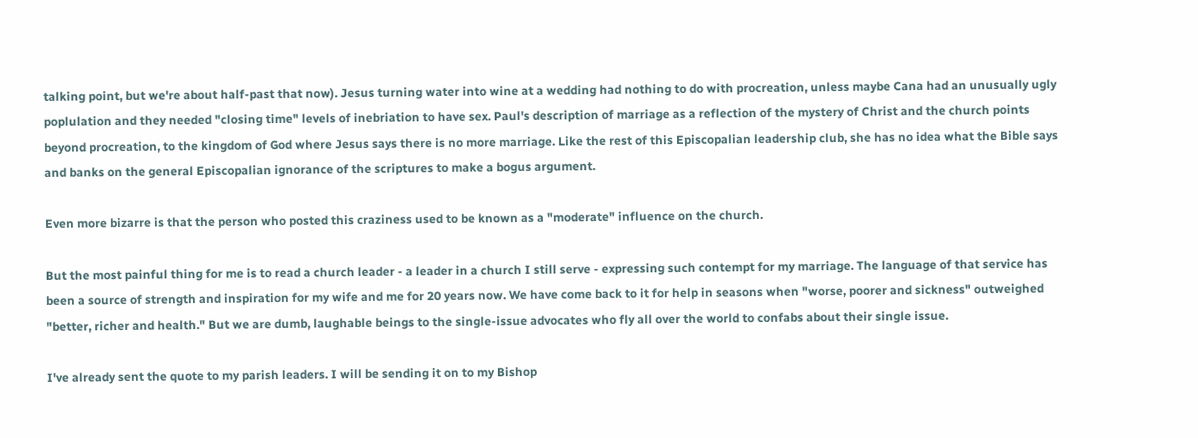talking point, but we're about half-past that now). Jesus turning water into wine at a wedding had nothing to do with procreation, unless maybe Cana had an unusually ugly poplulation and they needed "closing time" levels of inebriation to have sex. Paul's description of marriage as a reflection of the mystery of Christ and the church points beyond procreation, to the kingdom of God where Jesus says there is no more marriage. Like the rest of this Episcopalian leadership club, she has no idea what the Bible says and banks on the general Episcopalian ignorance of the scriptures to make a bogus argument.

Even more bizarre is that the person who posted this craziness used to be known as a "moderate" influence on the church.

But the most painful thing for me is to read a church leader - a leader in a church I still serve - expressing such contempt for my marriage. The language of that service has been a source of strength and inspiration for my wife and me for 20 years now. We have come back to it for help in seasons when "worse, poorer and sickness" outweighed "better, richer and health." But we are dumb, laughable beings to the single-issue advocates who fly all over the world to confabs about their single issue.

I've already sent the quote to my parish leaders. I will be sending it on to my Bishop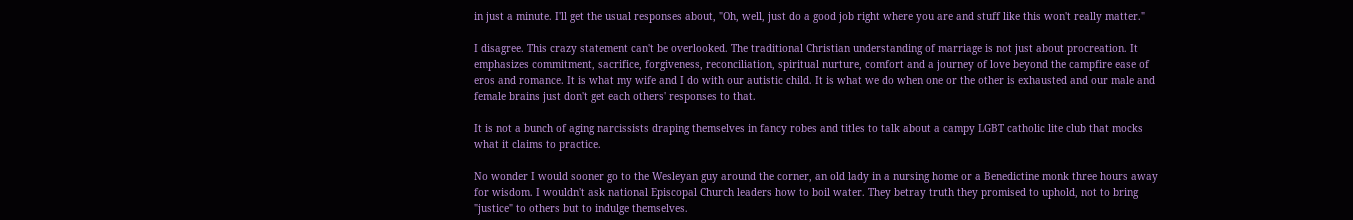in just a minute. I'll get the usual responses about, "Oh, well, just do a good job right where you are and stuff like this won't really matter."

I disagree. This crazy statement can't be overlooked. The traditional Christian understanding of marriage is not just about procreation. It emphasizes commitment, sacrifice, forgiveness, reconciliation, spiritual nurture, comfort and a journey of love beyond the campfire ease of eros and romance. It is what my wife and I do with our autistic child. It is what we do when one or the other is exhausted and our male and female brains just don't get each others' responses to that.

It is not a bunch of aging narcissists draping themselves in fancy robes and titles to talk about a campy LGBT catholic lite club that mocks what it claims to practice.

No wonder I would sooner go to the Wesleyan guy around the corner, an old lady in a nursing home or a Benedictine monk three hours away for wisdom. I wouldn't ask national Episcopal Church leaders how to boil water. They betray truth they promised to uphold, not to bring "justice" to others but to indulge themselves.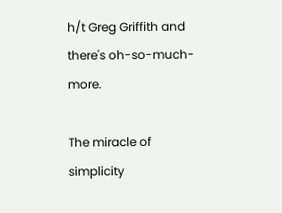h/t Greg Griffith and there's oh-so-much-more.

The miracle of simplicity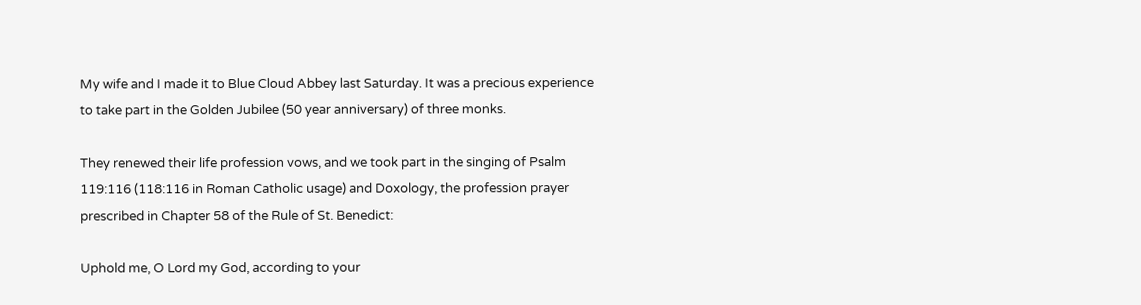My wife and I made it to Blue Cloud Abbey last Saturday. It was a precious experience to take part in the Golden Jubilee (50 year anniversary) of three monks.

They renewed their life profession vows, and we took part in the singing of Psalm 119:116 (118:116 in Roman Catholic usage) and Doxology, the profession prayer prescribed in Chapter 58 of the Rule of St. Benedict:

Uphold me, O Lord my God, according to your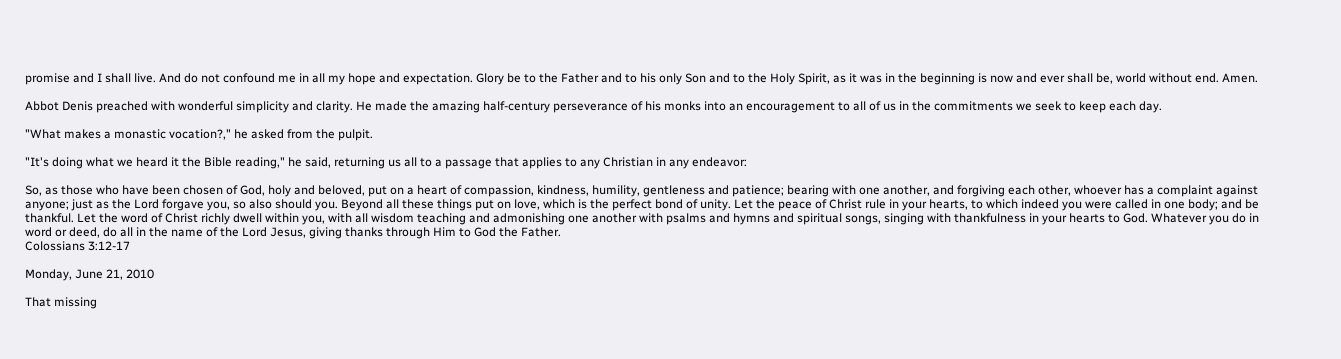promise and I shall live. And do not confound me in all my hope and expectation. Glory be to the Father and to his only Son and to the Holy Spirit, as it was in the beginning is now and ever shall be, world without end. Amen.

Abbot Denis preached with wonderful simplicity and clarity. He made the amazing half-century perseverance of his monks into an encouragement to all of us in the commitments we seek to keep each day.

"What makes a monastic vocation?," he asked from the pulpit.

"It's doing what we heard it the Bible reading," he said, returning us all to a passage that applies to any Christian in any endeavor:

So, as those who have been chosen of God, holy and beloved, put on a heart of compassion, kindness, humility, gentleness and patience; bearing with one another, and forgiving each other, whoever has a complaint against anyone; just as the Lord forgave you, so also should you. Beyond all these things put on love, which is the perfect bond of unity. Let the peace of Christ rule in your hearts, to which indeed you were called in one body; and be thankful. Let the word of Christ richly dwell within you, with all wisdom teaching and admonishing one another with psalms and hymns and spiritual songs, singing with thankfulness in your hearts to God. Whatever you do in word or deed, do all in the name of the Lord Jesus, giving thanks through Him to God the Father.
Colossians 3:12-17

Monday, June 21, 2010

That missing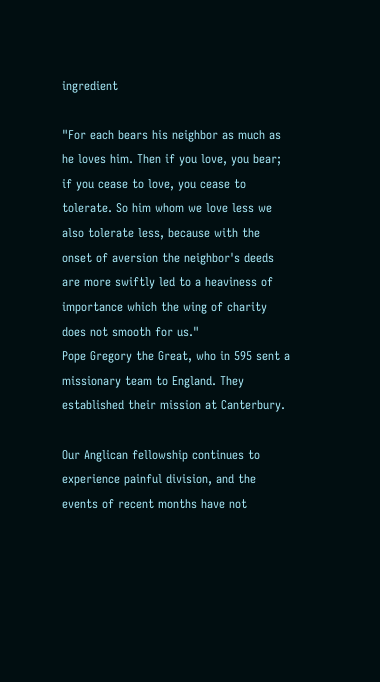ingredient

"For each bears his neighbor as much as he loves him. Then if you love, you bear; if you cease to love, you cease to tolerate. So him whom we love less we also tolerate less, because with the onset of aversion the neighbor's deeds are more swiftly led to a heaviness of importance which the wing of charity does not smooth for us."
Pope Gregory the Great, who in 595 sent a missionary team to England. They established their mission at Canterbury.

Our Anglican fellowship continues to experience painful division, and the events of recent months have not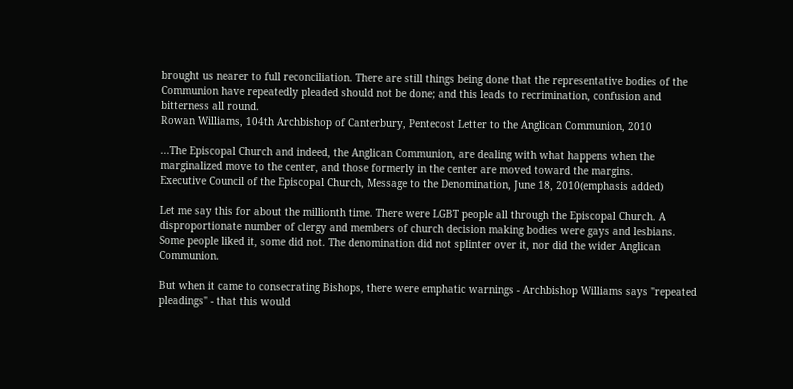brought us nearer to full reconciliation. There are still things being done that the representative bodies of the Communion have repeatedly pleaded should not be done; and this leads to recrimination, confusion and bitterness all round.
Rowan Williams, 104th Archbishop of Canterbury, Pentecost Letter to the Anglican Communion, 2010

...The Episcopal Church and indeed, the Anglican Communion, are dealing with what happens when the marginalized move to the center, and those formerly in the center are moved toward the margins.
Executive Council of the Episcopal Church, Message to the Denomination, June 18, 2010(emphasis added)

Let me say this for about the millionth time. There were LGBT people all through the Episcopal Church. A disproportionate number of clergy and members of church decision making bodies were gays and lesbians. Some people liked it, some did not. The denomination did not splinter over it, nor did the wider Anglican Communion.

But when it came to consecrating Bishops, there were emphatic warnings - Archbishop Williams says "repeated pleadings" - that this would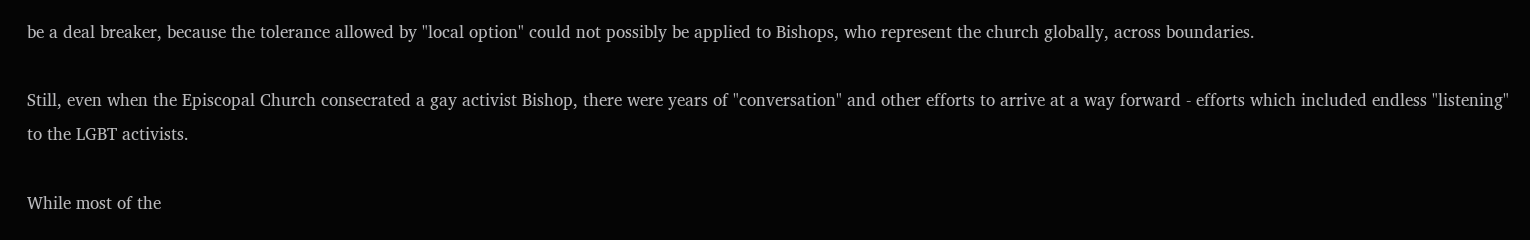be a deal breaker, because the tolerance allowed by "local option" could not possibly be applied to Bishops, who represent the church globally, across boundaries.

Still, even when the Episcopal Church consecrated a gay activist Bishop, there were years of "conversation" and other efforts to arrive at a way forward - efforts which included endless "listening" to the LGBT activists.

While most of the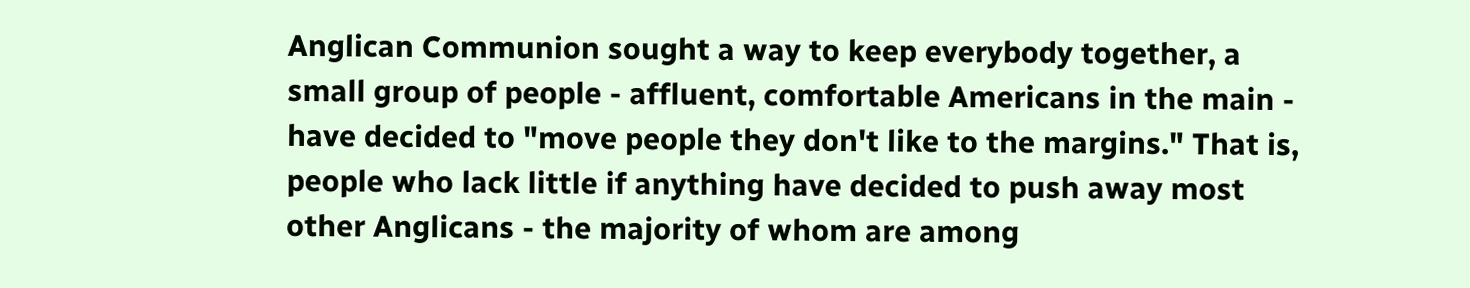Anglican Communion sought a way to keep everybody together, a small group of people - affluent, comfortable Americans in the main - have decided to "move people they don't like to the margins." That is, people who lack little if anything have decided to push away most other Anglicans - the majority of whom are among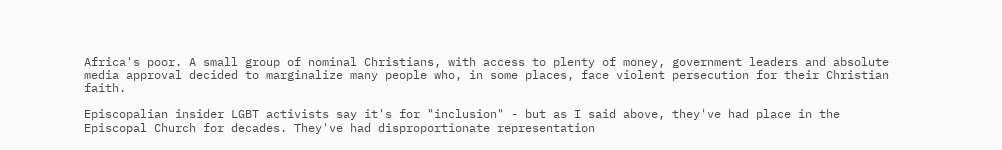Africa's poor. A small group of nominal Christians, with access to plenty of money, government leaders and absolute media approval decided to marginalize many people who, in some places, face violent persecution for their Christian faith.

Episcopalian insider LGBT activists say it's for "inclusion" - but as I said above, they've had place in the Episcopal Church for decades. They've had disproportionate representation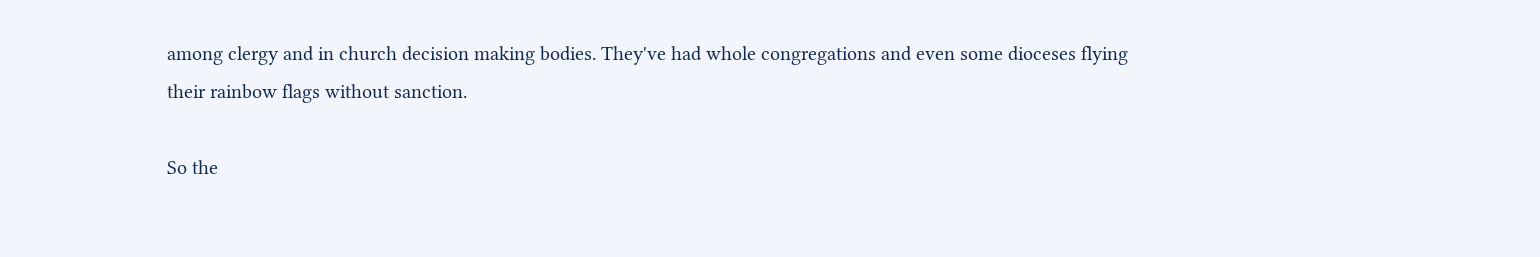among clergy and in church decision making bodies. They've had whole congregations and even some dioceses flying their rainbow flags without sanction.

So the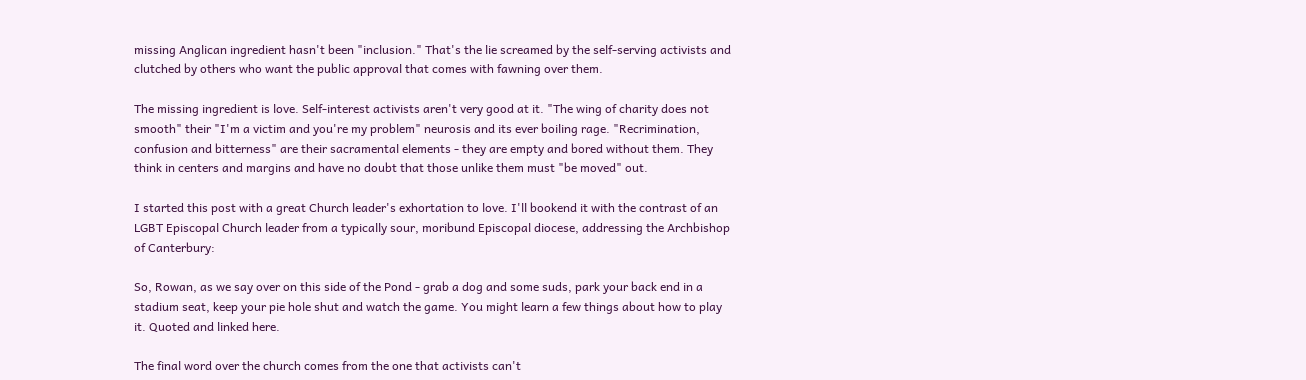missing Anglican ingredient hasn't been "inclusion." That's the lie screamed by the self-serving activists and clutched by others who want the public approval that comes with fawning over them.

The missing ingredient is love. Self-interest activists aren't very good at it. "The wing of charity does not smooth" their "I'm a victim and you're my problem" neurosis and its ever boiling rage. "Recrimination, confusion and bitterness" are their sacramental elements - they are empty and bored without them. They think in centers and margins and have no doubt that those unlike them must "be moved" out.

I started this post with a great Church leader's exhortation to love. I'll bookend it with the contrast of an LGBT Episcopal Church leader from a typically sour, moribund Episcopal diocese, addressing the Archbishop of Canterbury:

So, Rowan, as we say over on this side of the Pond - grab a dog and some suds, park your back end in a stadium seat, keep your pie hole shut and watch the game. You might learn a few things about how to play it. Quoted and linked here.

The final word over the church comes from the one that activists can't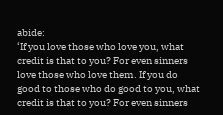abide:
‘If you love those who love you, what credit is that to you? For even sinners love those who love them. If you do good to those who do good to you, what credit is that to you? For even sinners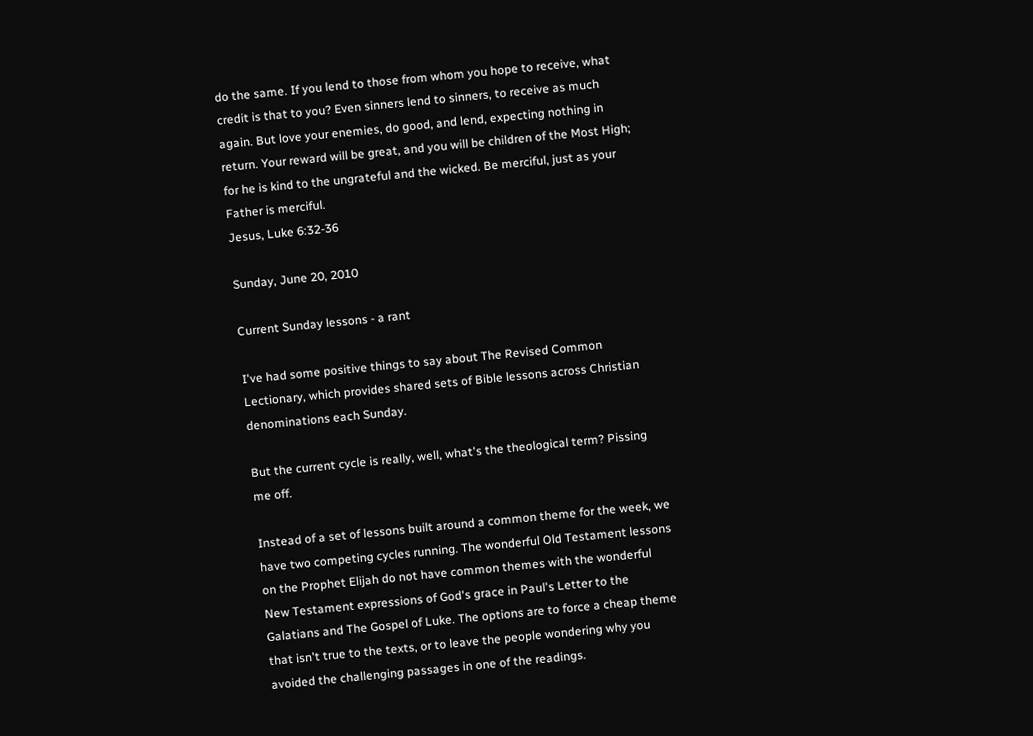do the same. If you lend to those from whom you hope to receive, what credit is that to you? Even sinners lend to sinners, to receive as much again. But love your enemies, do good, and lend, expecting nothing in return. Your reward will be great, and you will be children of the Most High; for he is kind to the ungrateful and the wicked. Be merciful, just as your Father is merciful.
Jesus, Luke 6:32-36

Sunday, June 20, 2010

Current Sunday lessons - a rant

I've had some positive things to say about The Revised Common Lectionary, which provides shared sets of Bible lessons across Christian denominations each Sunday.

But the current cycle is really, well, what's the theological term? Pissing me off.

Instead of a set of lessons built around a common theme for the week, we have two competing cycles running. The wonderful Old Testament lessons on the Prophet Elijah do not have common themes with the wonderful New Testament expressions of God's grace in Paul's Letter to the Galatians and The Gospel of Luke. The options are to force a cheap theme that isn't true to the texts, or to leave the people wondering why you avoided the challenging passages in one of the readings.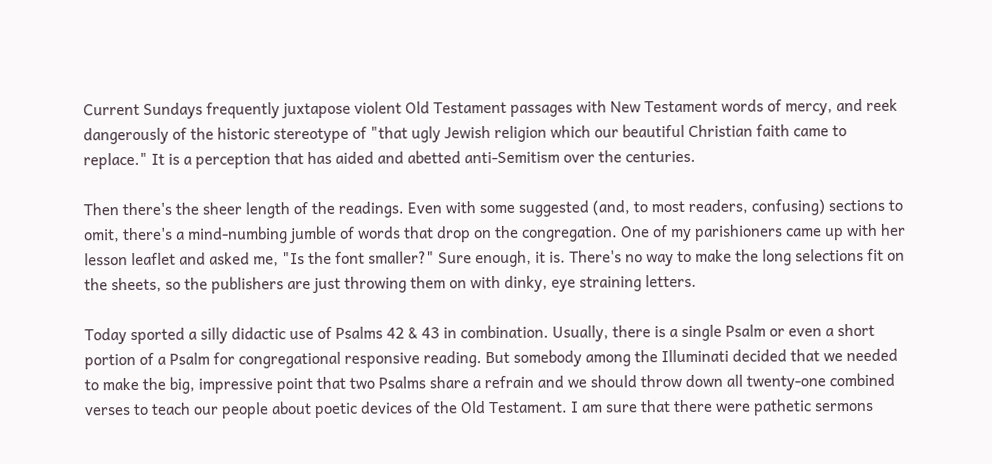Current Sundays frequently juxtapose violent Old Testament passages with New Testament words of mercy, and reek dangerously of the historic stereotype of "that ugly Jewish religion which our beautiful Christian faith came to replace." It is a perception that has aided and abetted anti-Semitism over the centuries.

Then there's the sheer length of the readings. Even with some suggested (and, to most readers, confusing) sections to omit, there's a mind-numbing jumble of words that drop on the congregation. One of my parishioners came up with her lesson leaflet and asked me, "Is the font smaller?" Sure enough, it is. There's no way to make the long selections fit on the sheets, so the publishers are just throwing them on with dinky, eye straining letters.

Today sported a silly didactic use of Psalms 42 & 43 in combination. Usually, there is a single Psalm or even a short portion of a Psalm for congregational responsive reading. But somebody among the Illuminati decided that we needed to make the big, impressive point that two Psalms share a refrain and we should throw down all twenty-one combined verses to teach our people about poetic devices of the Old Testament. I am sure that there were pathetic sermons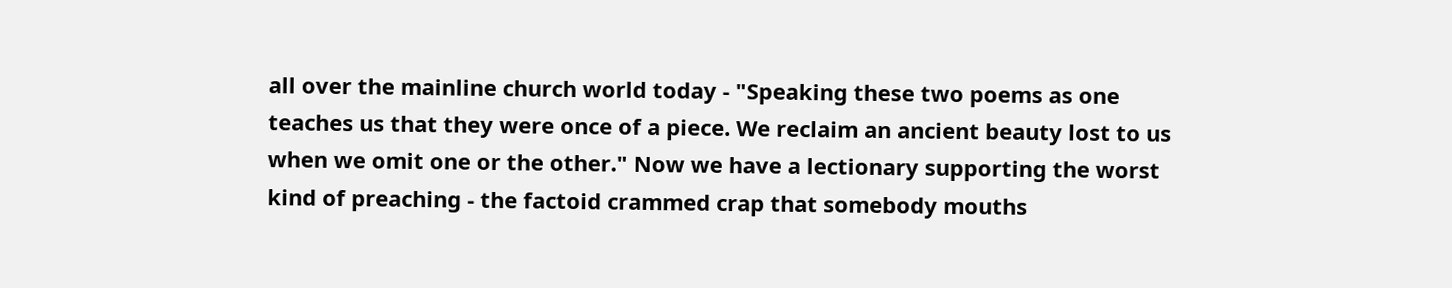all over the mainline church world today - "Speaking these two poems as one teaches us that they were once of a piece. We reclaim an ancient beauty lost to us when we omit one or the other." Now we have a lectionary supporting the worst kind of preaching - the factoid crammed crap that somebody mouths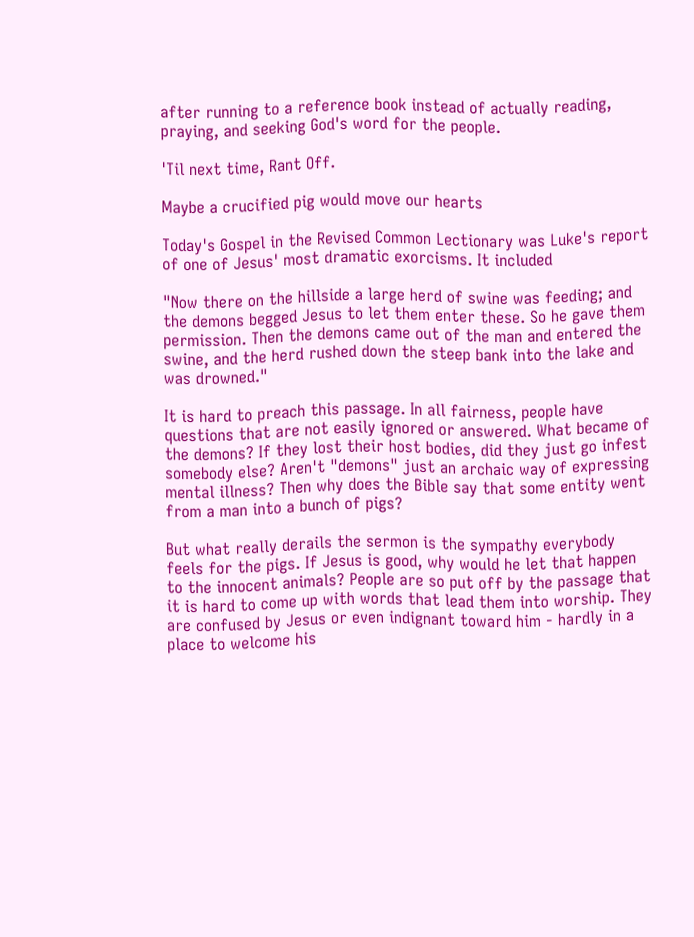after running to a reference book instead of actually reading, praying, and seeking God's word for the people.

'Til next time, Rant Off.

Maybe a crucified pig would move our hearts

Today's Gospel in the Revised Common Lectionary was Luke's report of one of Jesus' most dramatic exorcisms. It included

"Now there on the hillside a large herd of swine was feeding; and the demons begged Jesus to let them enter these. So he gave them permission. Then the demons came out of the man and entered the swine, and the herd rushed down the steep bank into the lake and was drowned."

It is hard to preach this passage. In all fairness, people have questions that are not easily ignored or answered. What became of the demons? If they lost their host bodies, did they just go infest somebody else? Aren't "demons" just an archaic way of expressing mental illness? Then why does the Bible say that some entity went from a man into a bunch of pigs?

But what really derails the sermon is the sympathy everybody feels for the pigs. If Jesus is good, why would he let that happen to the innocent animals? People are so put off by the passage that it is hard to come up with words that lead them into worship. They are confused by Jesus or even indignant toward him - hardly in a place to welcome his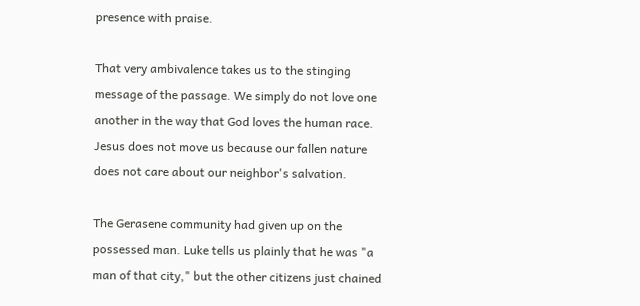presence with praise.

That very ambivalence takes us to the stinging message of the passage. We simply do not love one another in the way that God loves the human race. Jesus does not move us because our fallen nature does not care about our neighbor's salvation.

The Gerasene community had given up on the possessed man. Luke tells us plainly that he was "a man of that city," but the other citizens just chained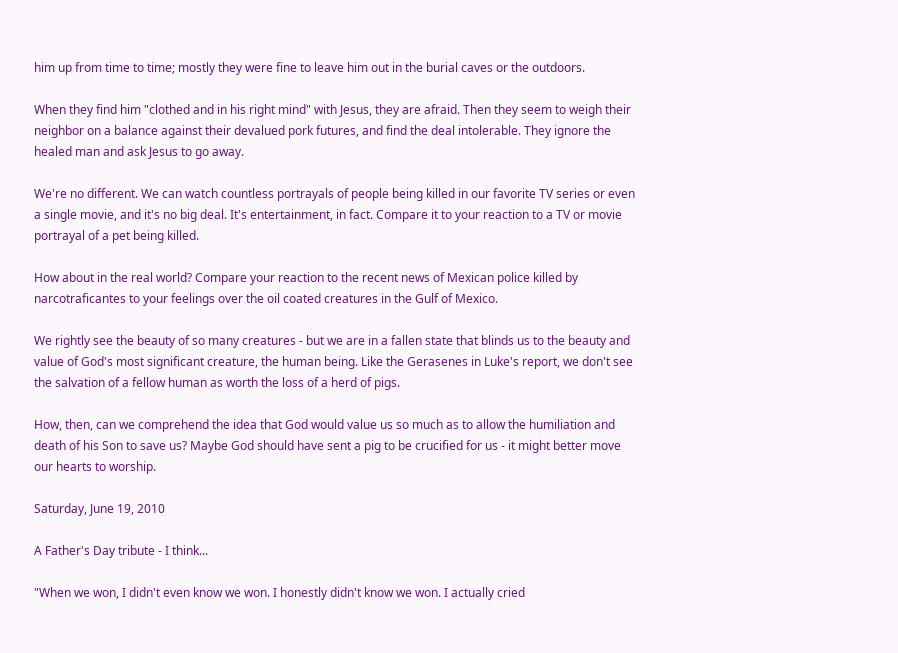him up from time to time; mostly they were fine to leave him out in the burial caves or the outdoors.

When they find him "clothed and in his right mind" with Jesus, they are afraid. Then they seem to weigh their neighbor on a balance against their devalued pork futures, and find the deal intolerable. They ignore the healed man and ask Jesus to go away.

We're no different. We can watch countless portrayals of people being killed in our favorite TV series or even a single movie, and it's no big deal. It's entertainment, in fact. Compare it to your reaction to a TV or movie portrayal of a pet being killed.

How about in the real world? Compare your reaction to the recent news of Mexican police killed by narcotraficantes to your feelings over the oil coated creatures in the Gulf of Mexico.

We rightly see the beauty of so many creatures - but we are in a fallen state that blinds us to the beauty and value of God's most significant creature, the human being. Like the Gerasenes in Luke's report, we don't see the salvation of a fellow human as worth the loss of a herd of pigs.

How, then, can we comprehend the idea that God would value us so much as to allow the humiliation and death of his Son to save us? Maybe God should have sent a pig to be crucified for us - it might better move our hearts to worship.

Saturday, June 19, 2010

A Father's Day tribute - I think...

"When we won, I didn't even know we won. I honestly didn't know we won. I actually cried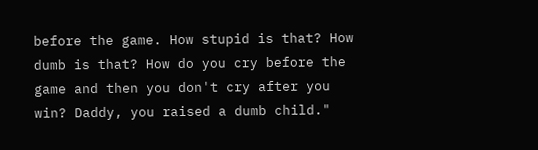before the game. How stupid is that? How dumb is that? How do you cry before the game and then you don't cry after you win? Daddy, you raised a dumb child."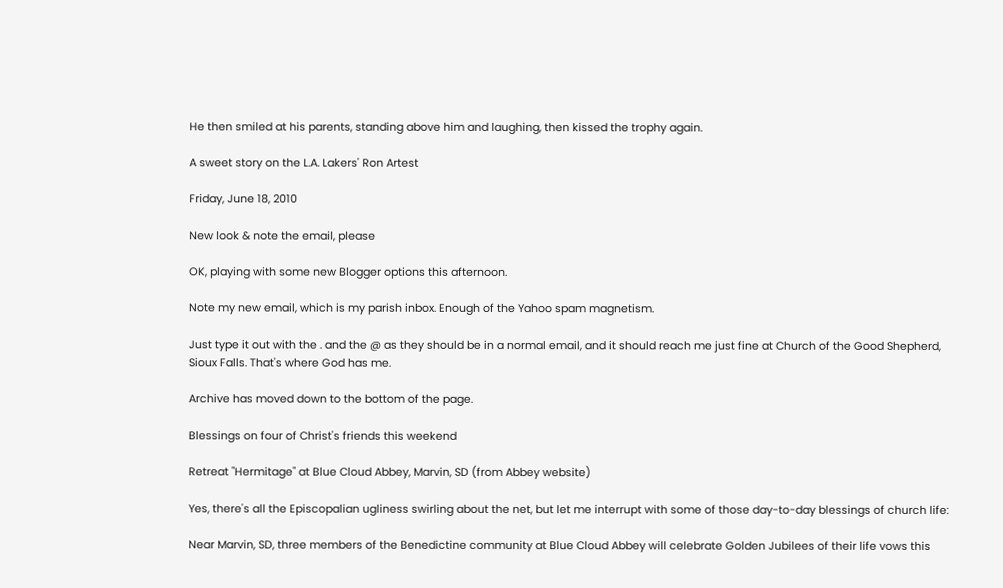He then smiled at his parents, standing above him and laughing, then kissed the trophy again.

A sweet story on the L.A. Lakers' Ron Artest

Friday, June 18, 2010

New look & note the email, please

OK, playing with some new Blogger options this afternoon.

Note my new email, which is my parish inbox. Enough of the Yahoo spam magnetism.

Just type it out with the . and the @ as they should be in a normal email, and it should reach me just fine at Church of the Good Shepherd, Sioux Falls. That's where God has me.

Archive has moved down to the bottom of the page.

Blessings on four of Christ's friends this weekend

Retreat "Hermitage" at Blue Cloud Abbey, Marvin, SD (from Abbey website)

Yes, there's all the Episcopalian ugliness swirling about the net, but let me interrupt with some of those day-to-day blessings of church life:

Near Marvin, SD, three members of the Benedictine community at Blue Cloud Abbey will celebrate Golden Jubilees of their life vows this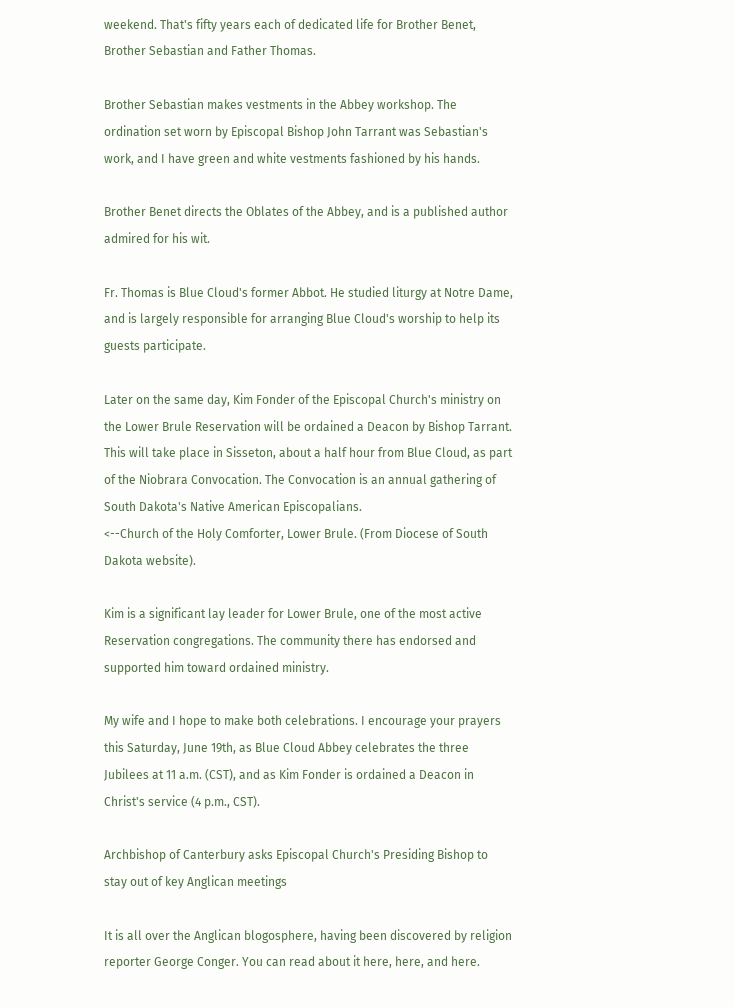weekend. That's fifty years each of dedicated life for Brother Benet, Brother Sebastian and Father Thomas.

Brother Sebastian makes vestments in the Abbey workshop. The ordination set worn by Episcopal Bishop John Tarrant was Sebastian's work, and I have green and white vestments fashioned by his hands.

Brother Benet directs the Oblates of the Abbey, and is a published author admired for his wit.

Fr. Thomas is Blue Cloud's former Abbot. He studied liturgy at Notre Dame, and is largely responsible for arranging Blue Cloud's worship to help its guests participate.

Later on the same day, Kim Fonder of the Episcopal Church's ministry on the Lower Brule Reservation will be ordained a Deacon by Bishop Tarrant. This will take place in Sisseton, about a half hour from Blue Cloud, as part of the Niobrara Convocation. The Convocation is an annual gathering of South Dakota's Native American Episcopalians.
<--Church of the Holy Comforter, Lower Brule. (From Diocese of South Dakota website).

Kim is a significant lay leader for Lower Brule, one of the most active Reservation congregations. The community there has endorsed and supported him toward ordained ministry.

My wife and I hope to make both celebrations. I encourage your prayers this Saturday, June 19th, as Blue Cloud Abbey celebrates the three Jubilees at 11 a.m. (CST), and as Kim Fonder is ordained a Deacon in Christ's service (4 p.m., CST).

Archbishop of Canterbury asks Episcopal Church's Presiding Bishop to stay out of key Anglican meetings

It is all over the Anglican blogosphere, having been discovered by religion reporter George Conger. You can read about it here, here, and here.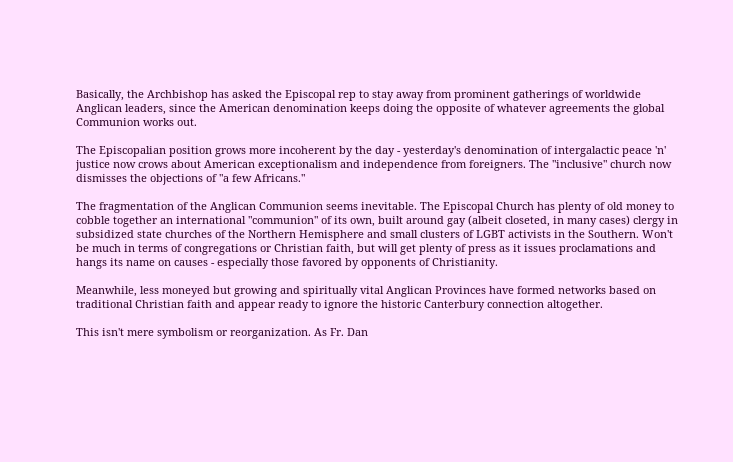Basically, the Archbishop has asked the Episcopal rep to stay away from prominent gatherings of worldwide Anglican leaders, since the American denomination keeps doing the opposite of whatever agreements the global Communion works out.

The Episcopalian position grows more incoherent by the day - yesterday's denomination of intergalactic peace 'n' justice now crows about American exceptionalism and independence from foreigners. The "inclusive" church now dismisses the objections of "a few Africans."

The fragmentation of the Anglican Communion seems inevitable. The Episcopal Church has plenty of old money to cobble together an international "communion" of its own, built around gay (albeit closeted, in many cases) clergy in subsidized state churches of the Northern Hemisphere and small clusters of LGBT activists in the Southern. Won't be much in terms of congregations or Christian faith, but will get plenty of press as it issues proclamations and hangs its name on causes - especially those favored by opponents of Christianity.

Meanwhile, less moneyed but growing and spiritually vital Anglican Provinces have formed networks based on traditional Christian faith and appear ready to ignore the historic Canterbury connection altogether.

This isn't mere symbolism or reorganization. As Fr. Dan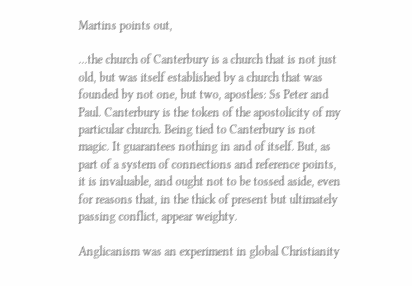Martins points out,

...the church of Canterbury is a church that is not just old, but was itself established by a church that was founded by not one, but two, apostles: Ss Peter and Paul. Canterbury is the token of the apostolicity of my particular church. Being tied to Canterbury is not magic. It guarantees nothing in and of itself. But, as part of a system of connections and reference points, it is invaluable, and ought not to be tossed aside, even for reasons that, in the thick of present but ultimately passing conflict, appear weighty.

Anglicanism was an experiment in global Christianity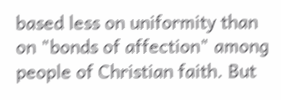based less on uniformity than on "bonds of affection" among people of Christian faith. But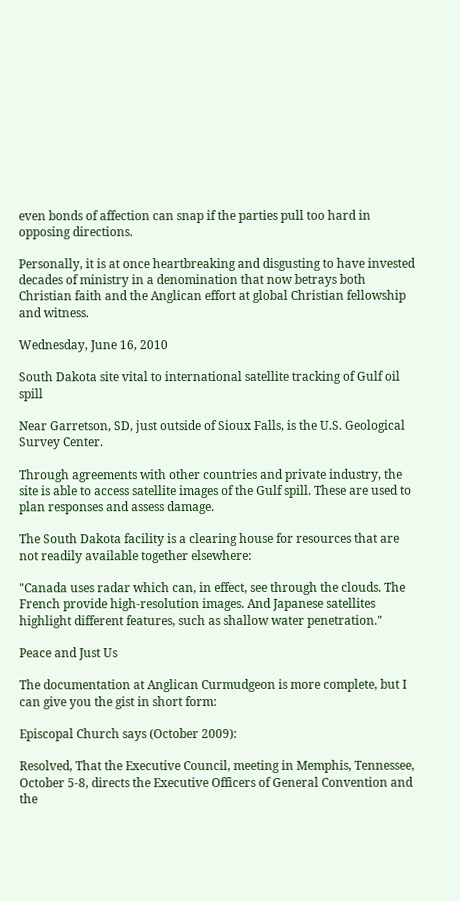even bonds of affection can snap if the parties pull too hard in opposing directions.

Personally, it is at once heartbreaking and disgusting to have invested decades of ministry in a denomination that now betrays both Christian faith and the Anglican effort at global Christian fellowship and witness.

Wednesday, June 16, 2010

South Dakota site vital to international satellite tracking of Gulf oil spill

Near Garretson, SD, just outside of Sioux Falls, is the U.S. Geological Survey Center.

Through agreements with other countries and private industry, the site is able to access satellite images of the Gulf spill. These are used to plan responses and assess damage.

The South Dakota facility is a clearing house for resources that are not readily available together elsewhere:

"Canada uses radar which can, in effect, see through the clouds. The French provide high-resolution images. And Japanese satellites highlight different features, such as shallow water penetration."

Peace and Just Us

The documentation at Anglican Curmudgeon is more complete, but I can give you the gist in short form:

Episcopal Church says (October 2009):

Resolved, That the Executive Council, meeting in Memphis, Tennessee, October 5-8, directs the Executive Officers of General Convention and the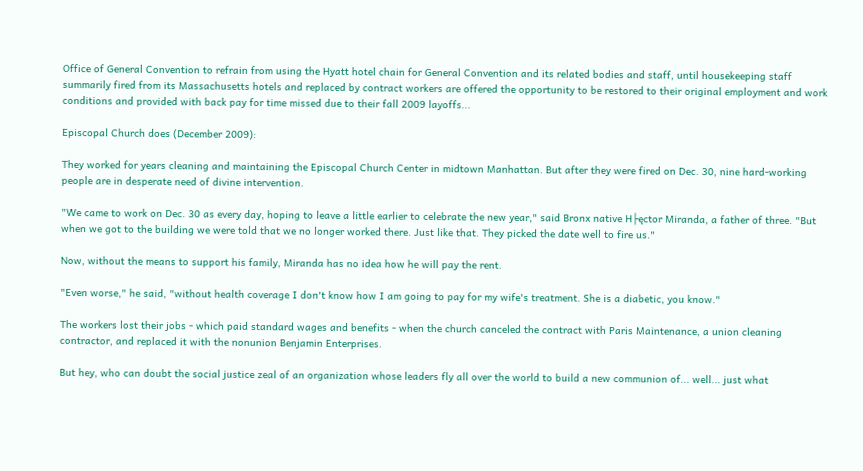Office of General Convention to refrain from using the Hyatt hotel chain for General Convention and its related bodies and staff, until housekeeping staff summarily fired from its Massachusetts hotels and replaced by contract workers are offered the opportunity to be restored to their original employment and work conditions and provided with back pay for time missed due to their fall 2009 layoffs...

Episcopal Church does (December 2009):

They worked for years cleaning and maintaining the Episcopal Church Center in midtown Manhattan. But after they were fired on Dec. 30, nine hard-working people are in desperate need of divine intervention.

"We came to work on Dec. 30 as every day, hoping to leave a little earlier to celebrate the new year," said Bronx native H├ęctor Miranda, a father of three. "But when we got to the building we were told that we no longer worked there. Just like that. They picked the date well to fire us."

Now, without the means to support his family, Miranda has no idea how he will pay the rent.

"Even worse," he said, "without health coverage I don't know how I am going to pay for my wife's treatment. She is a diabetic, you know."

The workers lost their jobs - which paid standard wages and benefits - when the church canceled the contract with Paris Maintenance, a union cleaning contractor, and replaced it with the nonunion Benjamin Enterprises.

But hey, who can doubt the social justice zeal of an organization whose leaders fly all over the world to build a new communion of... well... just what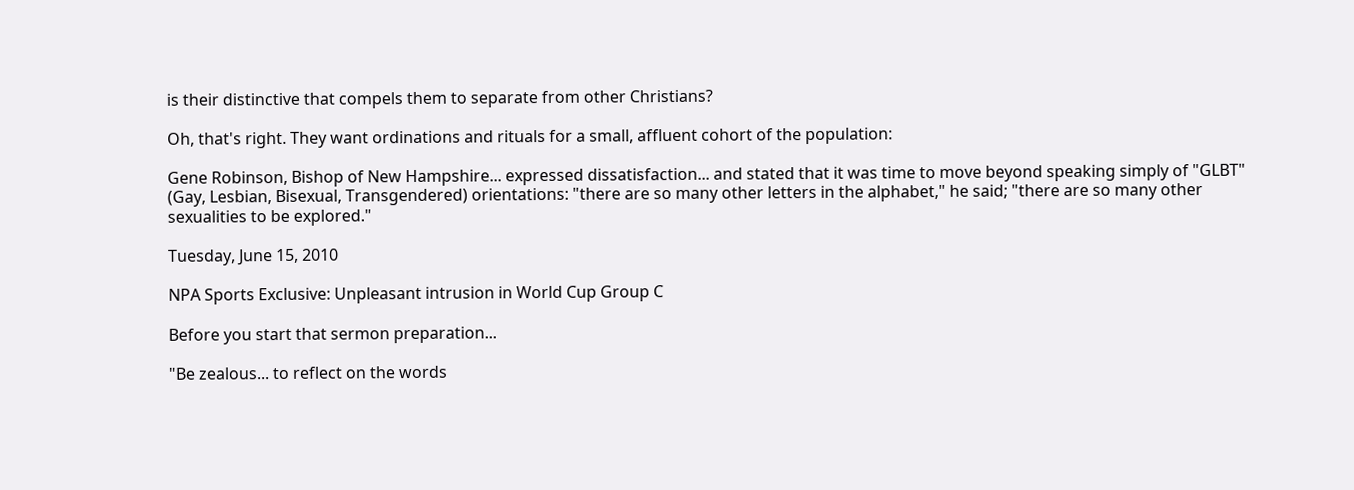is their distinctive that compels them to separate from other Christians?

Oh, that's right. They want ordinations and rituals for a small, affluent cohort of the population:

Gene Robinson, Bishop of New Hampshire... expressed dissatisfaction... and stated that it was time to move beyond speaking simply of "GLBT" (Gay, Lesbian, Bisexual, Transgendered) orientations: "there are so many other letters in the alphabet," he said; "there are so many other sexualities to be explored."

Tuesday, June 15, 2010

NPA Sports Exclusive: Unpleasant intrusion in World Cup Group C

Before you start that sermon preparation...

"Be zealous... to reflect on the words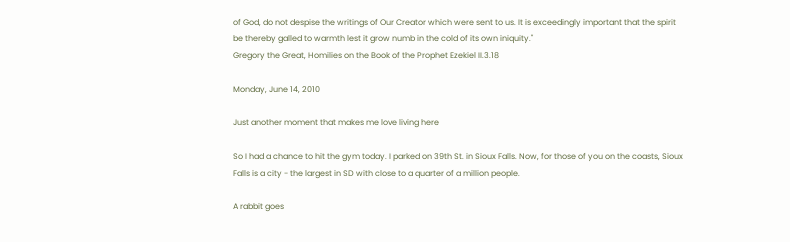of God, do not despise the writings of Our Creator which were sent to us. It is exceedingly important that the spirit be thereby galled to warmth lest it grow numb in the cold of its own iniquity."
Gregory the Great, Homilies on the Book of the Prophet Ezekiel II.3.18

Monday, June 14, 2010

Just another moment that makes me love living here

So I had a chance to hit the gym today. I parked on 39th St. in Sioux Falls. Now, for those of you on the coasts, Sioux Falls is a city - the largest in SD with close to a quarter of a million people.

A rabbit goes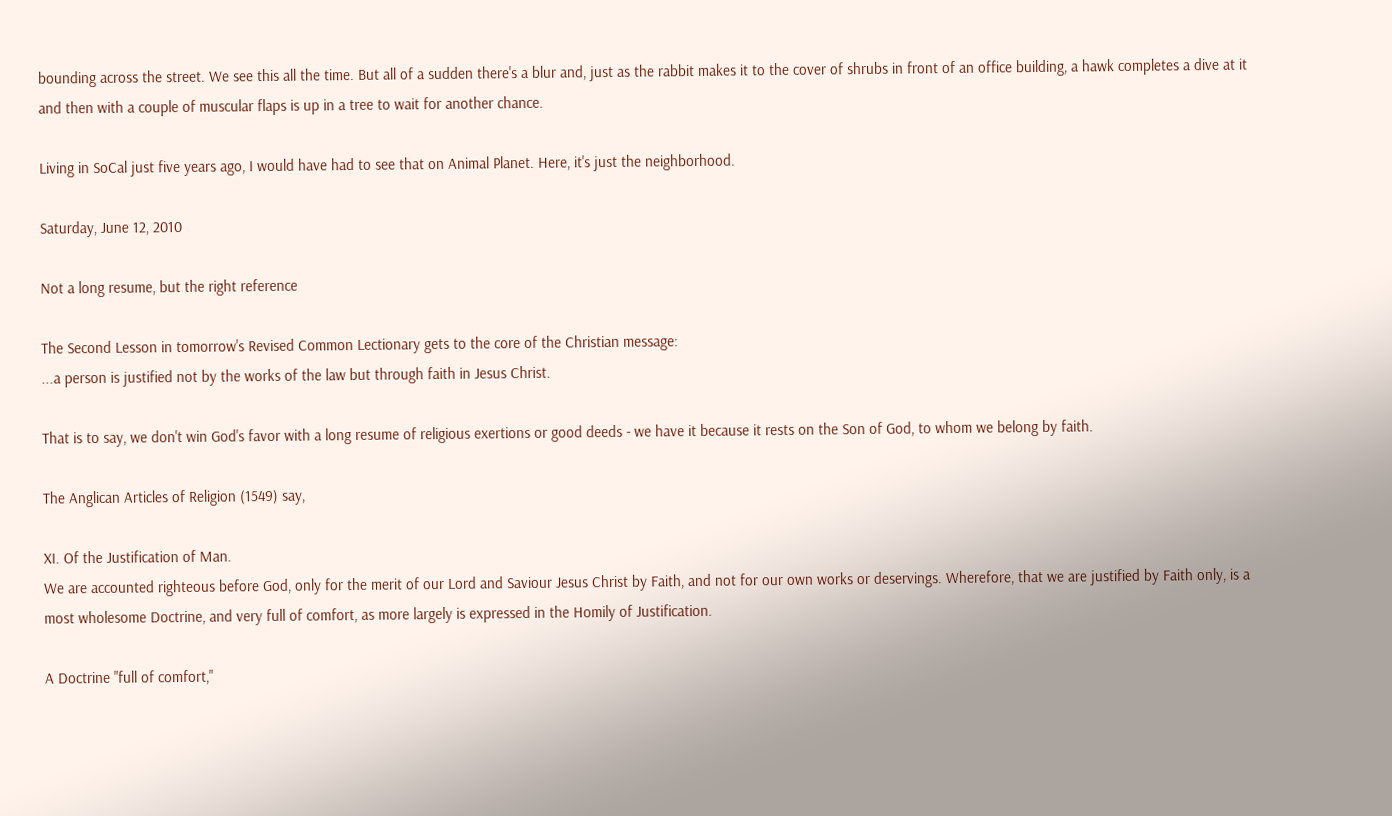bounding across the street. We see this all the time. But all of a sudden there's a blur and, just as the rabbit makes it to the cover of shrubs in front of an office building, a hawk completes a dive at it and then with a couple of muscular flaps is up in a tree to wait for another chance.

Living in SoCal just five years ago, I would have had to see that on Animal Planet. Here, it's just the neighborhood.

Saturday, June 12, 2010

Not a long resume, but the right reference

The Second Lesson in tomorrow's Revised Common Lectionary gets to the core of the Christian message:
...a person is justified not by the works of the law but through faith in Jesus Christ.

That is to say, we don't win God's favor with a long resume of religious exertions or good deeds - we have it because it rests on the Son of God, to whom we belong by faith.

The Anglican Articles of Religion (1549) say,

XI. Of the Justification of Man.
We are accounted righteous before God, only for the merit of our Lord and Saviour Jesus Christ by Faith, and not for our own works or deservings. Wherefore, that we are justified by Faith only, is a most wholesome Doctrine, and very full of comfort, as more largely is expressed in the Homily of Justification.

A Doctrine "full of comfort,"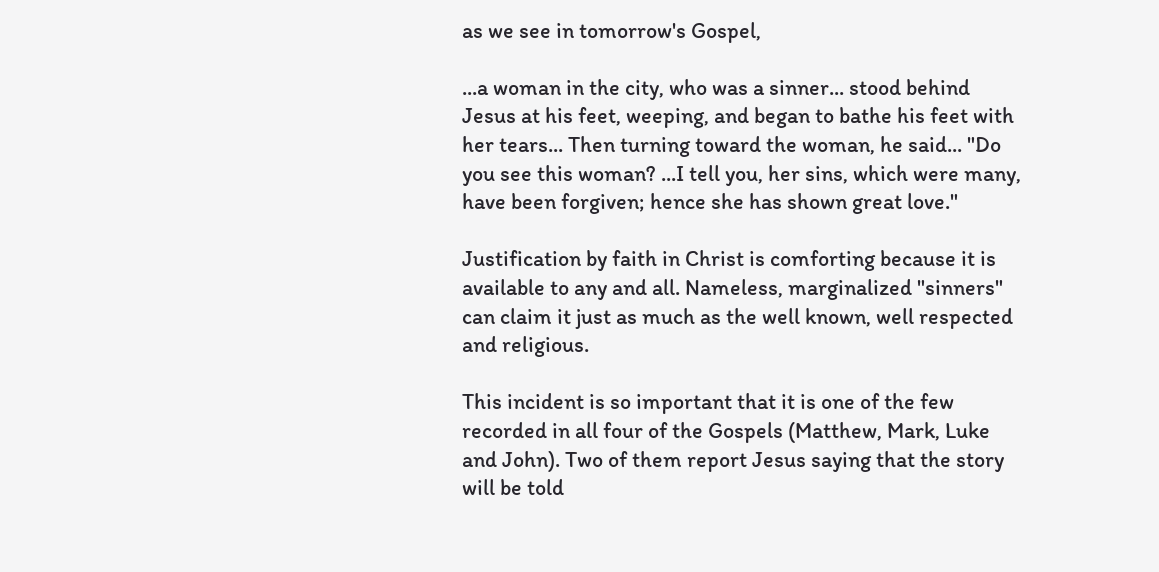as we see in tomorrow's Gospel,

...a woman in the city, who was a sinner... stood behind Jesus at his feet, weeping, and began to bathe his feet with her tears... Then turning toward the woman, he said... "Do you see this woman? ...I tell you, her sins, which were many, have been forgiven; hence she has shown great love."

Justification by faith in Christ is comforting because it is available to any and all. Nameless, marginalized "sinners" can claim it just as much as the well known, well respected and religious.

This incident is so important that it is one of the few recorded in all four of the Gospels (Matthew, Mark, Luke and John). Two of them report Jesus saying that the story will be told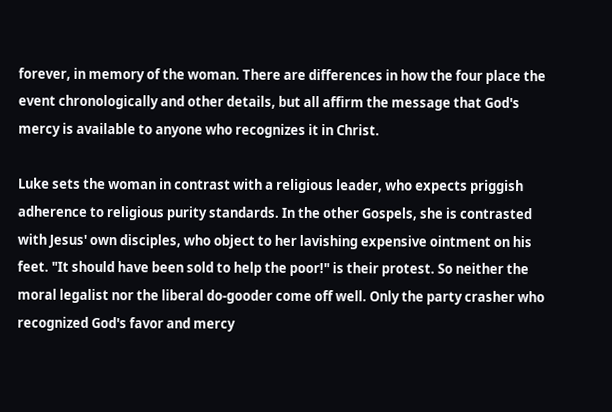forever, in memory of the woman. There are differences in how the four place the event chronologically and other details, but all affirm the message that God's mercy is available to anyone who recognizes it in Christ.

Luke sets the woman in contrast with a religious leader, who expects priggish adherence to religious purity standards. In the other Gospels, she is contrasted with Jesus' own disciples, who object to her lavishing expensive ointment on his feet. "It should have been sold to help the poor!" is their protest. So neither the moral legalist nor the liberal do-gooder come off well. Only the party crasher who recognized God's favor and mercy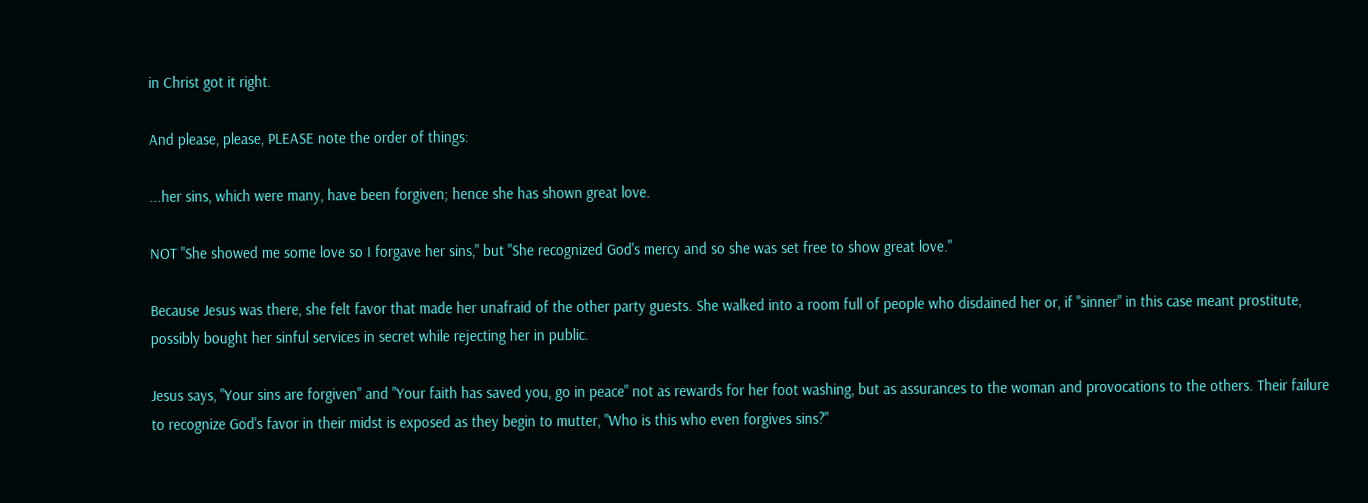in Christ got it right.

And please, please, PLEASE note the order of things:

...her sins, which were many, have been forgiven; hence she has shown great love.

NOT "She showed me some love so I forgave her sins," but "She recognized God's mercy and so she was set free to show great love."

Because Jesus was there, she felt favor that made her unafraid of the other party guests. She walked into a room full of people who disdained her or, if "sinner" in this case meant prostitute, possibly bought her sinful services in secret while rejecting her in public.

Jesus says, "Your sins are forgiven" and "Your faith has saved you, go in peace" not as rewards for her foot washing, but as assurances to the woman and provocations to the others. Their failure to recognize God's favor in their midst is exposed as they begin to mutter, "Who is this who even forgives sins?"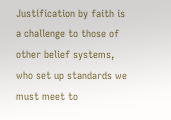Justification by faith is a challenge to those of other belief systems, who set up standards we must meet to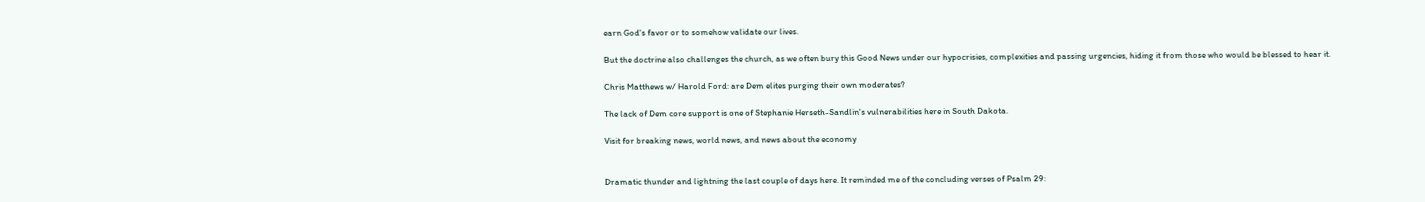earn God's favor or to somehow validate our lives.

But the doctrine also challenges the church, as we often bury this Good News under our hypocrisies, complexities and passing urgencies, hiding it from those who would be blessed to hear it.

Chris Matthews w/ Harold Ford: are Dem elites purging their own moderates?

The lack of Dem core support is one of Stephanie Herseth-Sandlin's vulnerabilities here in South Dakota.

Visit for breaking news, world news, and news about the economy


Dramatic thunder and lightning the last couple of days here. It reminded me of the concluding verses of Psalm 29: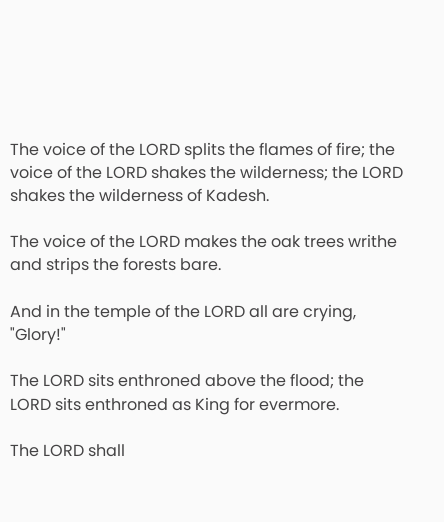The voice of the LORD splits the flames of fire; the voice of the LORD shakes the wilderness; the LORD shakes the wilderness of Kadesh.

The voice of the LORD makes the oak trees writhe and strips the forests bare.

And in the temple of the LORD all are crying, "Glory!"

The LORD sits enthroned above the flood; the LORD sits enthroned as King for evermore.

The LORD shall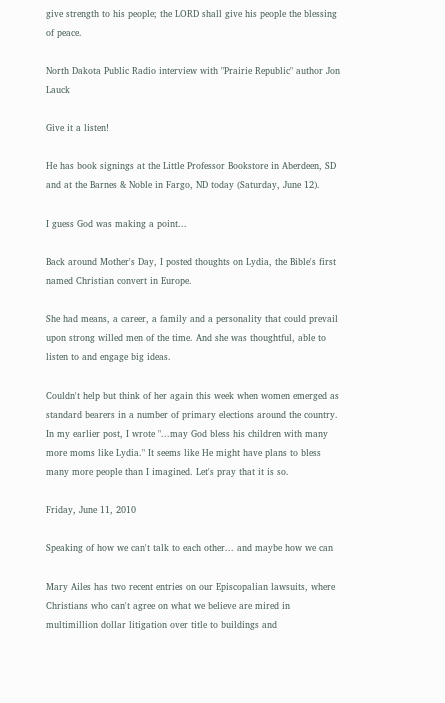give strength to his people; the LORD shall give his people the blessing of peace.

North Dakota Public Radio interview with "Prairie Republic" author Jon Lauck

Give it a listen!

He has book signings at the Little Professor Bookstore in Aberdeen, SD and at the Barnes & Noble in Fargo, ND today (Saturday, June 12).

I guess God was making a point...

Back around Mother's Day, I posted thoughts on Lydia, the Bible's first named Christian convert in Europe.

She had means, a career, a family and a personality that could prevail upon strong willed men of the time. And she was thoughtful, able to listen to and engage big ideas.

Couldn't help but think of her again this week when women emerged as standard bearers in a number of primary elections around the country. In my earlier post, I wrote "...may God bless his children with many more moms like Lydia." It seems like He might have plans to bless many more people than I imagined. Let's pray that it is so.

Friday, June 11, 2010

Speaking of how we can't talk to each other... and maybe how we can

Mary Ailes has two recent entries on our Episcopalian lawsuits, where Christians who can't agree on what we believe are mired in multimillion dollar litigation over title to buildings and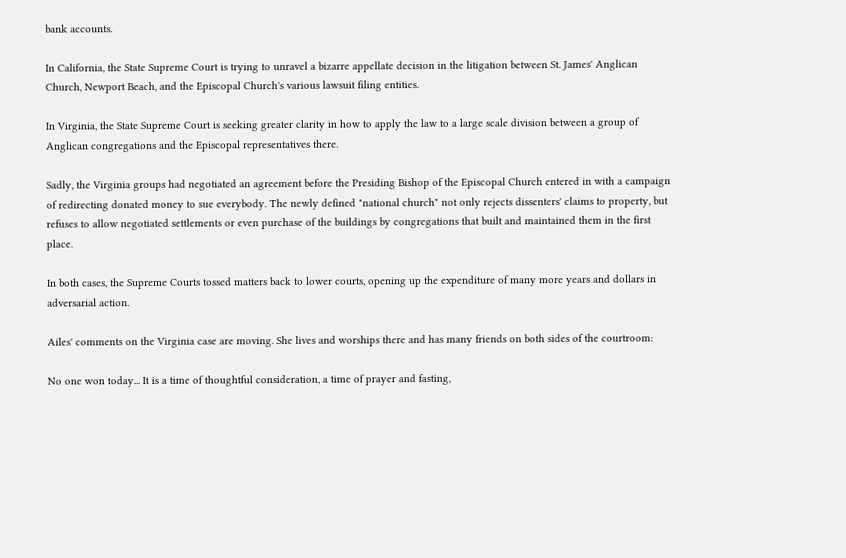bank accounts.

In California, the State Supreme Court is trying to unravel a bizarre appellate decision in the litigation between St. James' Anglican Church, Newport Beach, and the Episcopal Church's various lawsuit filing entities.

In Virginia, the State Supreme Court is seeking greater clarity in how to apply the law to a large scale division between a group of Anglican congregations and the Episcopal representatives there.

Sadly, the Virginia groups had negotiated an agreement before the Presiding Bishop of the Episcopal Church entered in with a campaign of redirecting donated money to sue everybody. The newly defined "national church" not only rejects dissenters' claims to property, but refuses to allow negotiated settlements or even purchase of the buildings by congregations that built and maintained them in the first place.

In both cases, the Supreme Courts tossed matters back to lower courts, opening up the expenditure of many more years and dollars in adversarial action.

Ailes' comments on the Virginia case are moving. She lives and worships there and has many friends on both sides of the courtroom:

No one won today... It is a time of thoughtful consideration, a time of prayer and fasting,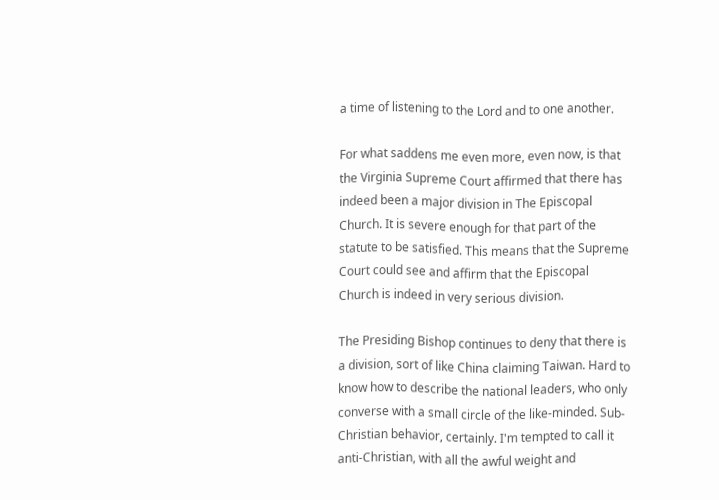a time of listening to the Lord and to one another.

For what saddens me even more, even now, is that the Virginia Supreme Court affirmed that there has indeed been a major division in The Episcopal Church. It is severe enough for that part of the statute to be satisfied. This means that the Supreme Court could see and affirm that the Episcopal Church is indeed in very serious division.

The Presiding Bishop continues to deny that there is a division, sort of like China claiming Taiwan. Hard to know how to describe the national leaders, who only converse with a small circle of the like-minded. Sub-Christian behavior, certainly. I'm tempted to call it anti-Christian, with all the awful weight and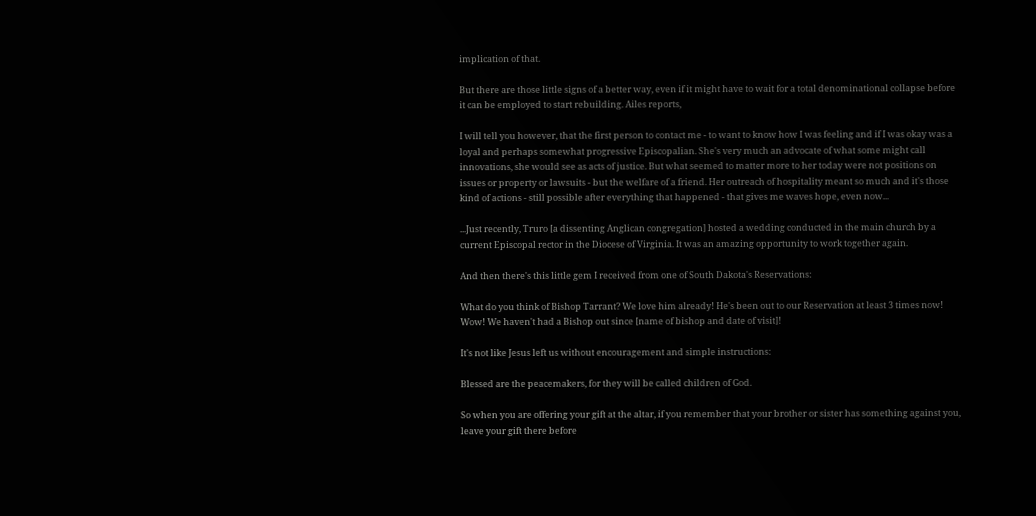implication of that.

But there are those little signs of a better way, even if it might have to wait for a total denominational collapse before it can be employed to start rebuilding. Ailes reports,

I will tell you however, that the first person to contact me - to want to know how I was feeling and if I was okay was a loyal and perhaps somewhat progressive Episcopalian. She's very much an advocate of what some might call innovations, she would see as acts of justice. But what seemed to matter more to her today were not positions on issues or property or lawsuits - but the welfare of a friend. Her outreach of hospitality meant so much and it's those kind of actions - still possible after everything that happened - that gives me waves hope, even now...

...Just recently, Truro [a dissenting Anglican congregation] hosted a wedding conducted in the main church by a current Episcopal rector in the Diocese of Virginia. It was an amazing opportunity to work together again.

And then there's this little gem I received from one of South Dakota's Reservations:

What do you think of Bishop Tarrant? We love him already! He's been out to our Reservation at least 3 times now! Wow! We haven't had a Bishop out since [name of bishop and date of visit]!

It's not like Jesus left us without encouragement and simple instructions:

Blessed are the peacemakers, for they will be called children of God.

So when you are offering your gift at the altar, if you remember that your brother or sister has something against you, leave your gift there before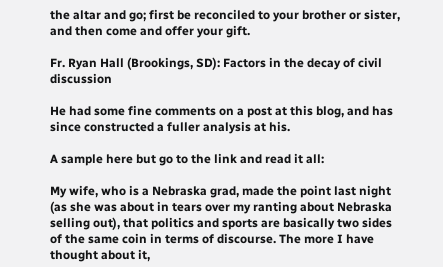the altar and go; first be reconciled to your brother or sister, and then come and offer your gift.

Fr. Ryan Hall (Brookings, SD): Factors in the decay of civil discussion

He had some fine comments on a post at this blog, and has since constructed a fuller analysis at his.

A sample here but go to the link and read it all:

My wife, who is a Nebraska grad, made the point last night (as she was about in tears over my ranting about Nebraska selling out), that politics and sports are basically two sides of the same coin in terms of discourse. The more I have thought about it,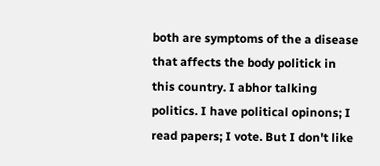both are symptoms of the a disease that affects the body politick in this country. I abhor talking politics. I have political opinons; I read papers; I vote. But I don't like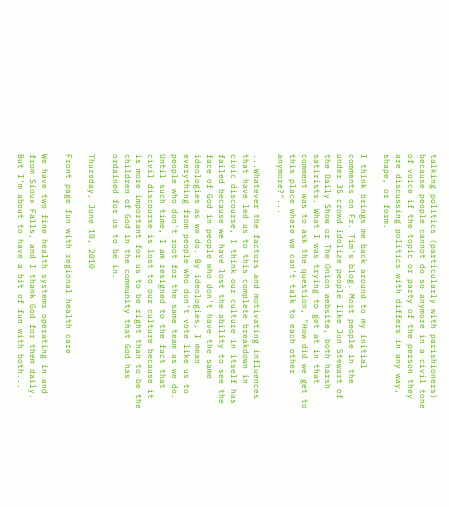talking politics (particularly with parishioners) because people cannot do so anymore in a civil tone of voice if the topic or party of the person they are discussing politics with differs in any way, shape, or form.

I think brings me back around to my initial comments on Fr. Tim's blog. Most people in the under 35 crowd idolize people like Jon Stewart of the Daily Show or The Onion website, both harsh satirists. What I was trying to get at in that comment was to ask the question, "How did we get to this place where we can't talk to each other anymore?"...

...Whatever the factors and motivating influences that have led us to this complete breakdown in civic discourse, I think our culture in itself has failed because we have lost the ability to see the face of God in people who don't have the same ideologies as we do. By ideologies, I mean everything from people who don't vote like us to people who don't root for the same team as we do. Until such time, I am resigned to the fact that civil discourse is lost to our culture because it is more important for us to be right than to be the children of God in the community that God has ordained for us to be in.

Thursday, June 10, 2010

Front page fun with regional health care

We have two fine health systems operating in and from Sioux Falls, and I thank God for them daily. But I'm about to have a bit of fun with both...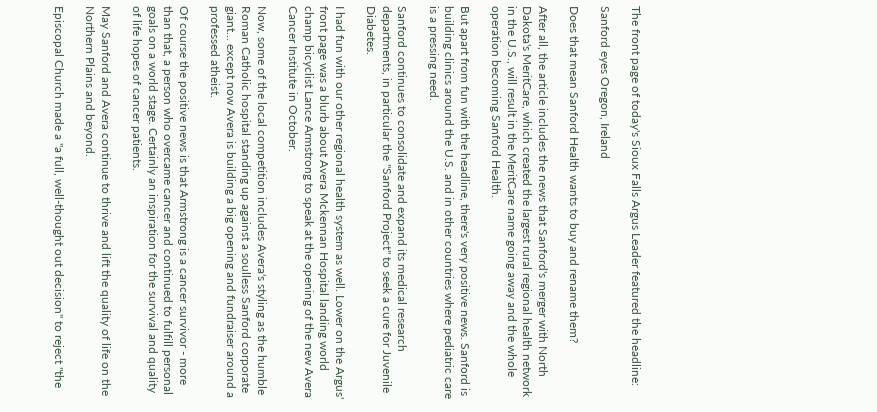The front page of today's Sioux Falls Argus Leader featured the headline:

Sanford eyes Oregon, Ireland

Does that mean Sanford Health wants to buy and rename them?

After all, the article includes the news that Sanford's merger with North Dakota's MeritCare, which created the largest rural regional health network in the U.S., will result in the MeritCare name going away and the whole operation becoming Sanford Health.

But apart from fun with the headline, there's very positive news. Sanford is building clinics around the U.S. and in other countries where pediatric care is a pressing need.

Sanford continues to consolidate and expand its medical research departments, in particular the "Sanford Project" to seek a cure for Juvenile Diabetes.

I had fun with our other regional health system as well. Lower on the Argus' front page was a blurb about Avera Mckennan Hospital landing world champ bicyclist Lance Armstrong to speak at the opening of the new Avera Cancer Institute in October.

Now, some of the local competition includes Avera's styling as the humble Roman Catholic hospital standing up against a soulless Sanford corporate giant... except now Avera is building a big opening and fundraiser around a professed atheist.

Of course the positive news is that Armstrong is a cancer survivor - more than that, a person who overcame cancer and continued to fulfill personal goals on a world stage. Certainly an inspiration for the survival and quality of life hopes of cancer patients.

May Sanford and Avera continue to thrive and lift the quality of life on the Northern Plains and beyond.

Episcopal Church made a "a full, well-thought out decision" to reject "the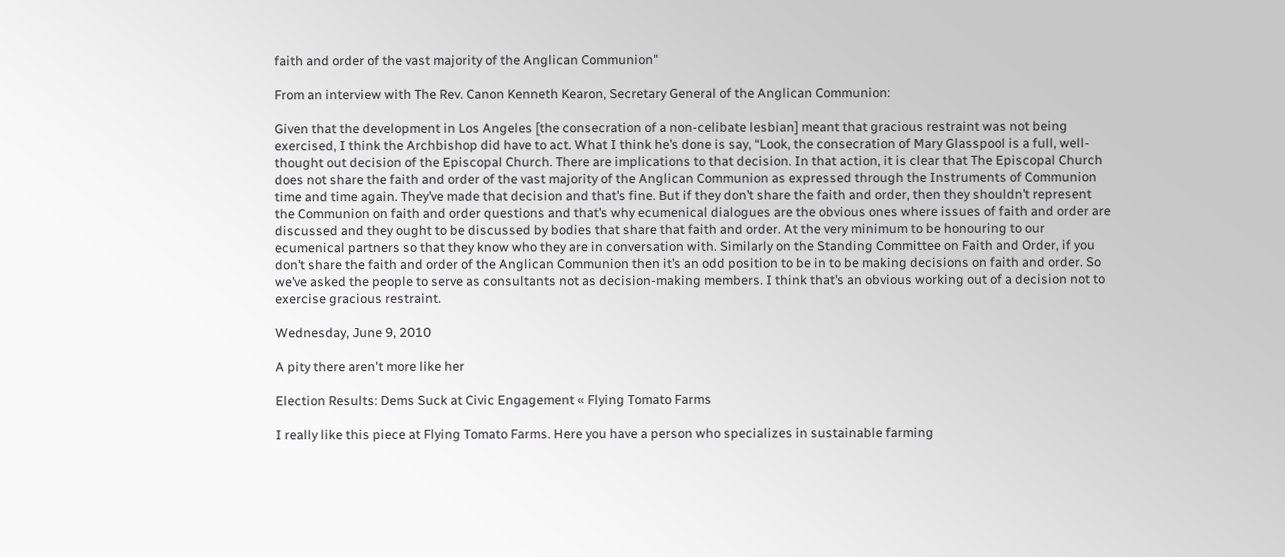faith and order of the vast majority of the Anglican Communion"

From an interview with The Rev. Canon Kenneth Kearon, Secretary General of the Anglican Communion:

Given that the development in Los Angeles [the consecration of a non-celibate lesbian] meant that gracious restraint was not being exercised, I think the Archbishop did have to act. What I think he’s done is say, “Look, the consecration of Mary Glasspool is a full, well-thought out decision of the Episcopal Church. There are implications to that decision. In that action, it is clear that The Episcopal Church does not share the faith and order of the vast majority of the Anglican Communion as expressed through the Instruments of Communion time and time again. They’ve made that decision and that’s fine. But if they don’t share the faith and order, then they shouldn’t represent the Communion on faith and order questions and that’s why ecumenical dialogues are the obvious ones where issues of faith and order are discussed and they ought to be discussed by bodies that share that faith and order. At the very minimum to be honouring to our ecumenical partners so that they know who they are in conversation with. Similarly on the Standing Committee on Faith and Order, if you don’t share the faith and order of the Anglican Communion then it’s an odd position to be in to be making decisions on faith and order. So we’ve asked the people to serve as consultants not as decision-making members. I think that’s an obvious working out of a decision not to exercise gracious restraint.

Wednesday, June 9, 2010

A pity there aren't more like her

Election Results: Dems Suck at Civic Engagement « Flying Tomato Farms

I really like this piece at Flying Tomato Farms. Here you have a person who specializes in sustainable farming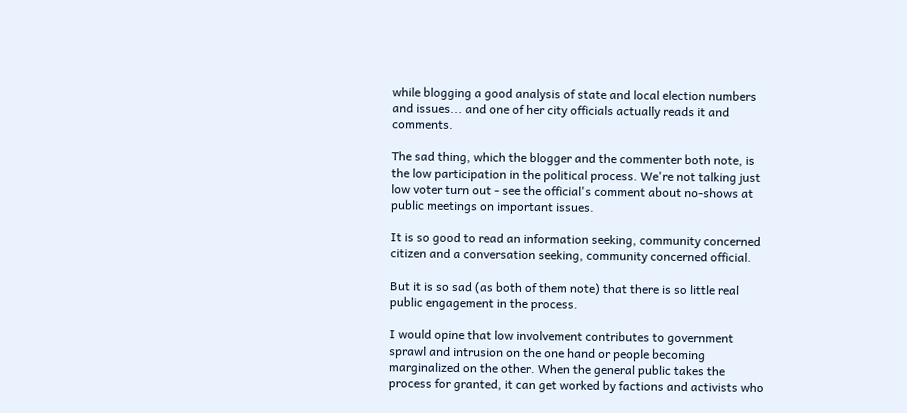while blogging a good analysis of state and local election numbers and issues... and one of her city officials actually reads it and comments.

The sad thing, which the blogger and the commenter both note, is the low participation in the political process. We're not talking just low voter turn out - see the official's comment about no-shows at public meetings on important issues.

It is so good to read an information seeking, community concerned citizen and a conversation seeking, community concerned official.

But it is so sad (as both of them note) that there is so little real public engagement in the process.

I would opine that low involvement contributes to government sprawl and intrusion on the one hand or people becoming marginalized on the other. When the general public takes the process for granted, it can get worked by factions and activists who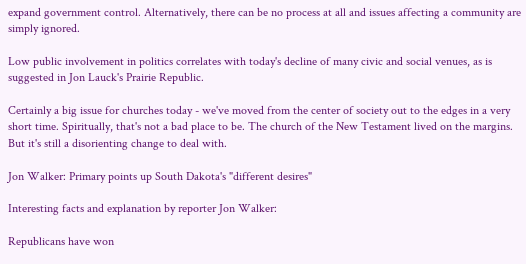expand government control. Alternatively, there can be no process at all and issues affecting a community are simply ignored.

Low public involvement in politics correlates with today's decline of many civic and social venues, as is suggested in Jon Lauck's Prairie Republic.

Certainly a big issue for churches today - we've moved from the center of society out to the edges in a very short time. Spiritually, that's not a bad place to be. The church of the New Testament lived on the margins. But it's still a disorienting change to deal with.

Jon Walker: Primary points up South Dakota's "different desires"

Interesting facts and explanation by reporter Jon Walker:

Republicans have won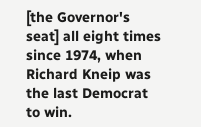[the Governor's seat] all eight times since 1974, when Richard Kneip was the last Democrat to win.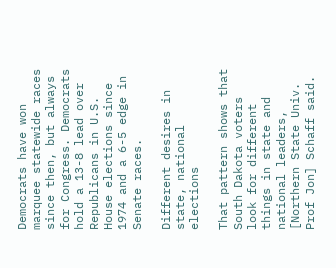Democrats have won marquee statewide races since then, but always for Congress. Democrats hold a 13-8 lead over Republicans in U.S. House elections since 1974 and a 6-5 edge in Senate races.

Different desires in state, national elections

That pattern shows that South Dakota voters look for different things in state and national leaders, [Northern State Univ. Prof Jon] Schaff said.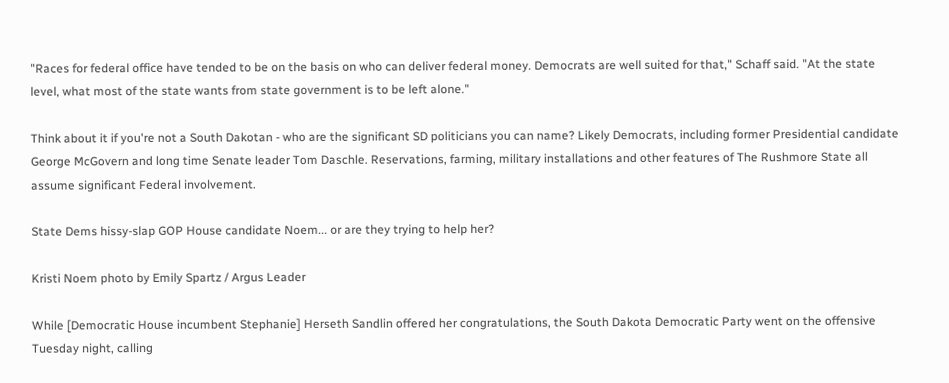"Races for federal office have tended to be on the basis on who can deliver federal money. Democrats are well suited for that," Schaff said. "At the state level, what most of the state wants from state government is to be left alone."

Think about it if you're not a South Dakotan - who are the significant SD politicians you can name? Likely Democrats, including former Presidential candidate George McGovern and long time Senate leader Tom Daschle. Reservations, farming, military installations and other features of The Rushmore State all assume significant Federal involvement.

State Dems hissy-slap GOP House candidate Noem... or are they trying to help her?

Kristi Noem photo by Emily Spartz / Argus Leader

While [Democratic House incumbent Stephanie] Herseth Sandlin offered her congratulations, the South Dakota Democratic Party went on the offensive Tuesday night, calling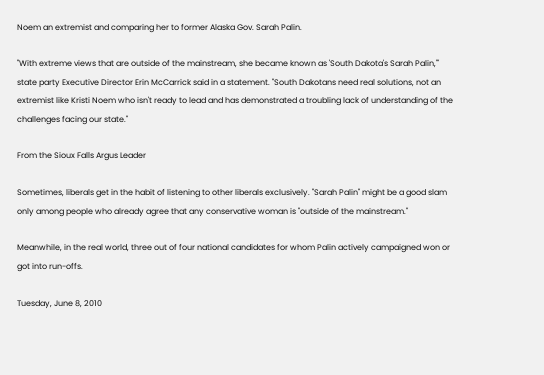Noem an extremist and comparing her to former Alaska Gov. Sarah Palin.

"With extreme views that are outside of the mainstream, she became known as 'South Dakota's Sarah Palin,'" state party Executive Director Erin McCarrick said in a statement. "South Dakotans need real solutions, not an extremist like Kristi Noem who isn't ready to lead and has demonstrated a troubling lack of understanding of the challenges facing our state."

From the Sioux Falls Argus Leader

Sometimes, liberals get in the habit of listening to other liberals exclusively. "Sarah Palin" might be a good slam only among people who already agree that any conservative woman is "outside of the mainstream."

Meanwhile, in the real world, three out of four national candidates for whom Palin actively campaigned won or got into run-offs.

Tuesday, June 8, 2010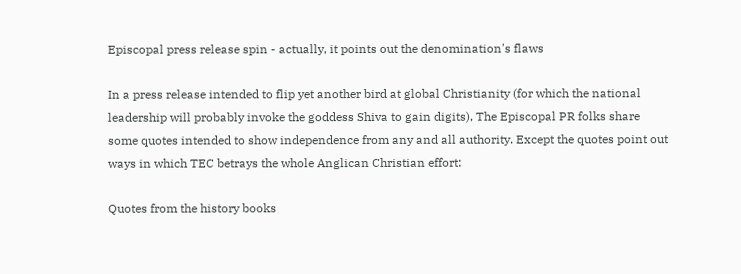Episcopal press release spin - actually, it points out the denomination's flaws

In a press release intended to flip yet another bird at global Christianity (for which the national leadership will probably invoke the goddess Shiva to gain digits), The Episcopal PR folks share some quotes intended to show independence from any and all authority. Except the quotes point out ways in which TEC betrays the whole Anglican Christian effort:

Quotes from the history books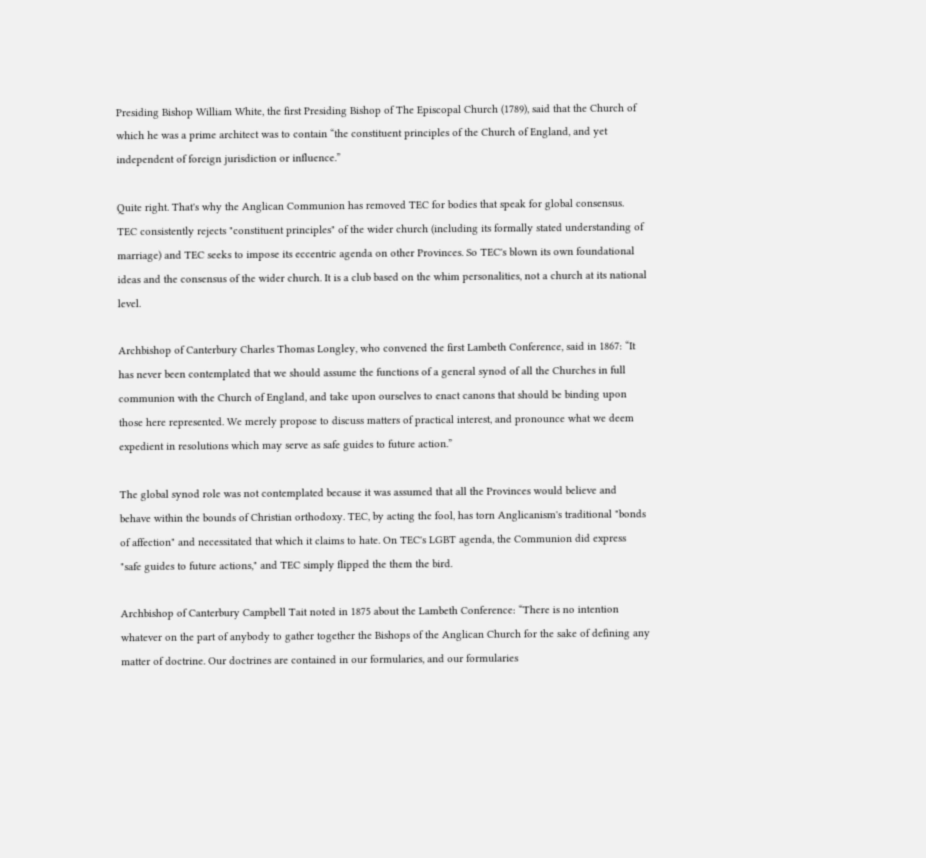Presiding Bishop William White, the first Presiding Bishop of The Episcopal Church (1789), said that the Church of which he was a prime architect was to contain “the constituent principles of the Church of England, and yet independent of foreign jurisdiction or influence.”

Quite right. That's why the Anglican Communion has removed TEC for bodies that speak for global consensus. TEC consistently rejects "constituent principles" of the wider church (including its formally stated understanding of marriage) and TEC seeks to impose its eccentric agenda on other Provinces. So TEC's blown its own foundational ideas and the consensus of the wider church. It is a club based on the whim personalities, not a church at its national level.

Archbishop of Canterbury Charles Thomas Longley, who convened the first Lambeth Conference, said in 1867: “It has never been contemplated that we should assume the functions of a general synod of all the Churches in full communion with the Church of England, and take upon ourselves to enact canons that should be binding upon those here represented. We merely propose to discuss matters of practical interest, and pronounce what we deem expedient in resolutions which may serve as safe guides to future action.”

The global synod role was not contemplated because it was assumed that all the Provinces would believe and behave within the bounds of Christian orthodoxy. TEC, by acting the fool, has torn Anglicanism's traditional "bonds of affection" and necessitated that which it claims to hate. On TEC's LGBT agenda, the Communion did express "safe guides to future actions," and TEC simply flipped the them the bird.

Archbishop of Canterbury Campbell Tait noted in 1875 about the Lambeth Conference: “There is no intention whatever on the part of anybody to gather together the Bishops of the Anglican Church for the sake of defining any matter of doctrine. Our doctrines are contained in our formularies, and our formularies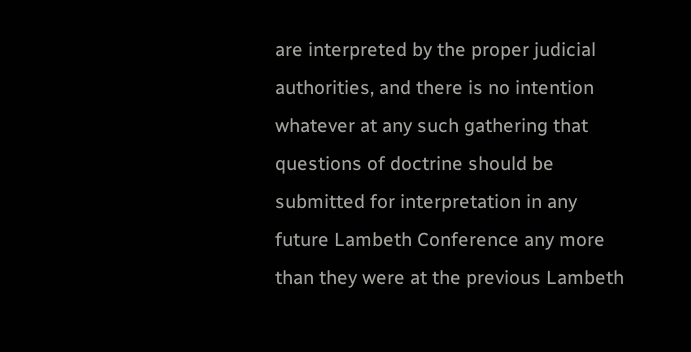are interpreted by the proper judicial authorities, and there is no intention whatever at any such gathering that questions of doctrine should be submitted for interpretation in any future Lambeth Conference any more than they were at the previous Lambeth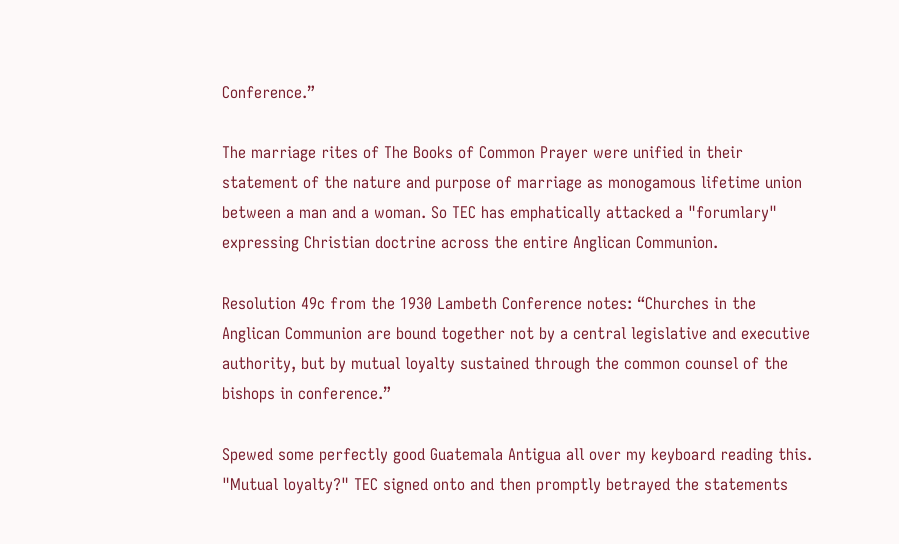Conference.”

The marriage rites of The Books of Common Prayer were unified in their statement of the nature and purpose of marriage as monogamous lifetime union between a man and a woman. So TEC has emphatically attacked a "forumlary" expressing Christian doctrine across the entire Anglican Communion.

Resolution 49c from the 1930 Lambeth Conference notes: “Churches in the Anglican Communion are bound together not by a central legislative and executive authority, but by mutual loyalty sustained through the common counsel of the bishops in conference.”

Spewed some perfectly good Guatemala Antigua all over my keyboard reading this. "Mutual loyalty?" TEC signed onto and then promptly betrayed the statements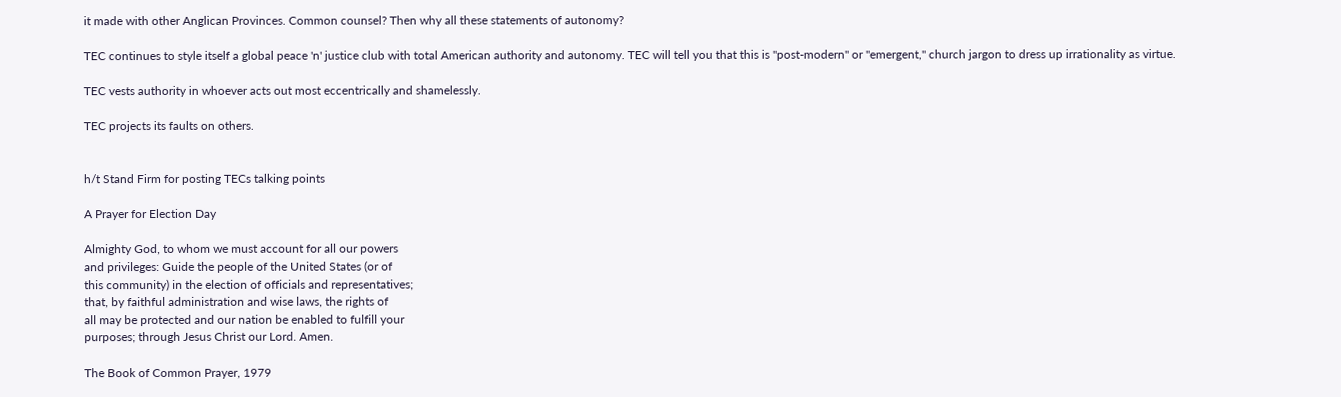it made with other Anglican Provinces. Common counsel? Then why all these statements of autonomy?

TEC continues to style itself a global peace 'n' justice club with total American authority and autonomy. TEC will tell you that this is "post-modern" or "emergent," church jargon to dress up irrationality as virtue.

TEC vests authority in whoever acts out most eccentrically and shamelessly.

TEC projects its faults on others.


h/t Stand Firm for posting TECs talking points

A Prayer for Election Day

Almighty God, to whom we must account for all our powers
and privileges: Guide the people of the United States (or of
this community) in the election of officials and representatives;
that, by faithful administration and wise laws, the rights of
all may be protected and our nation be enabled to fulfill your
purposes; through Jesus Christ our Lord. Amen.

The Book of Common Prayer, 1979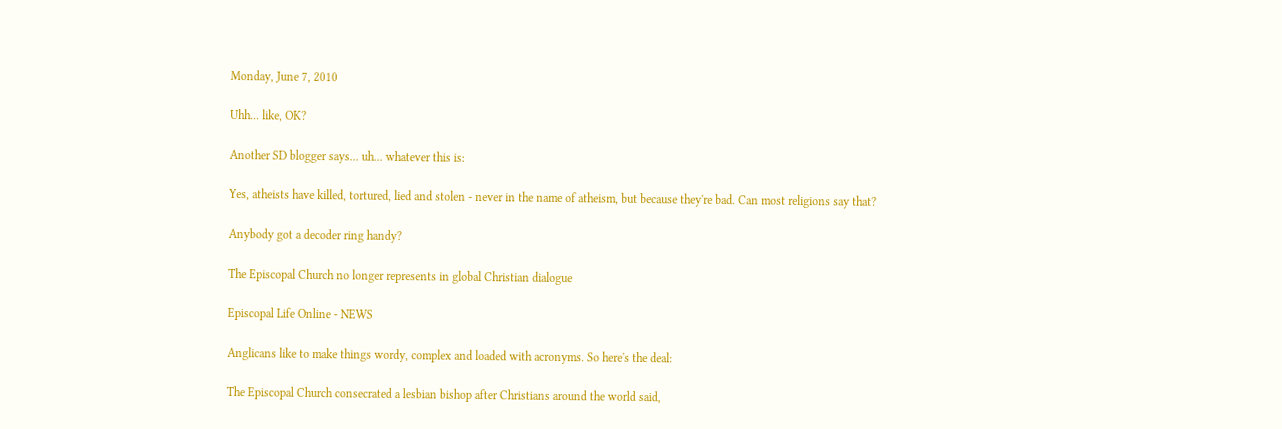Monday, June 7, 2010

Uhh... like, OK?

Another SD blogger says... uh... whatever this is:

Yes, atheists have killed, tortured, lied and stolen - never in the name of atheism, but because they're bad. Can most religions say that?

Anybody got a decoder ring handy?

The Episcopal Church no longer represents in global Christian dialogue

Episcopal Life Online - NEWS

Anglicans like to make things wordy, complex and loaded with acronyms. So here's the deal:

The Episcopal Church consecrated a lesbian bishop after Christians around the world said,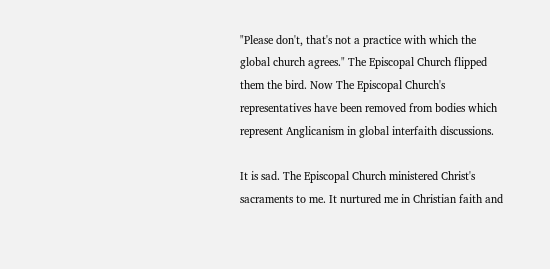"Please don't, that's not a practice with which the global church agrees." The Episcopal Church flipped them the bird. Now The Episcopal Church's representatives have been removed from bodies which represent Anglicanism in global interfaith discussions.

It is sad. The Episcopal Church ministered Christ's sacraments to me. It nurtured me in Christian faith and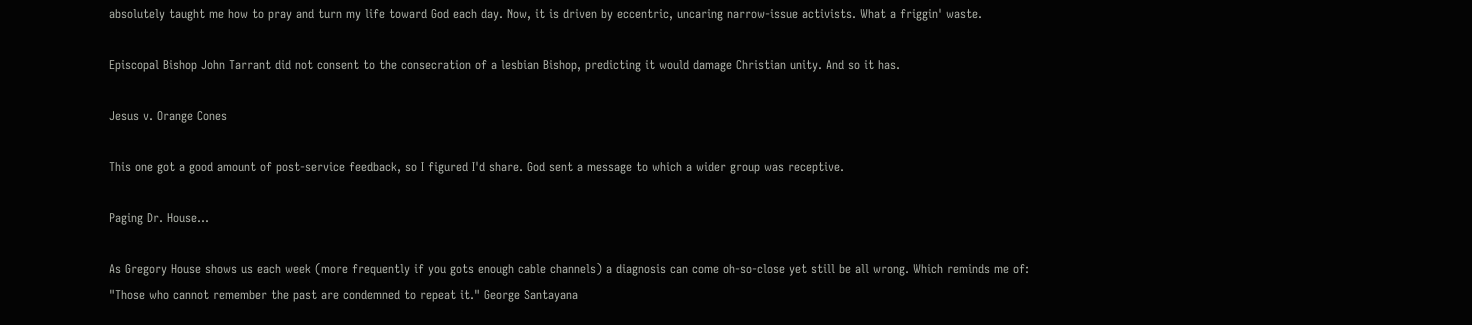absolutely taught me how to pray and turn my life toward God each day. Now, it is driven by eccentric, uncaring narrow-issue activists. What a friggin' waste.

Episcopal Bishop John Tarrant did not consent to the consecration of a lesbian Bishop, predicting it would damage Christian unity. And so it has.

Jesus v. Orange Cones

This one got a good amount of post-service feedback, so I figured I'd share. God sent a message to which a wider group was receptive.

Paging Dr. House...

As Gregory House shows us each week (more frequently if you gots enough cable channels) a diagnosis can come oh-so-close yet still be all wrong. Which reminds me of:
"Those who cannot remember the past are condemned to repeat it." George Santayana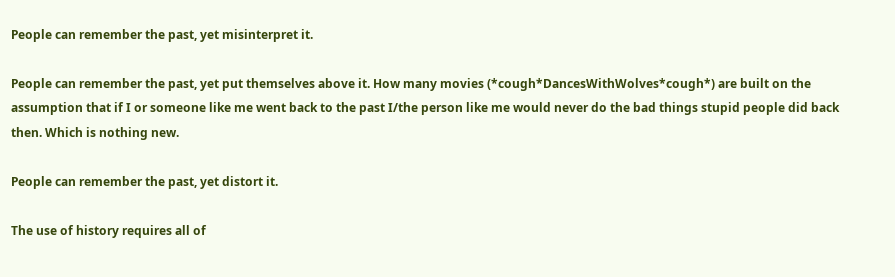People can remember the past, yet misinterpret it.

People can remember the past, yet put themselves above it. How many movies (*cough*DancesWithWolves*cough*) are built on the assumption that if I or someone like me went back to the past I/the person like me would never do the bad things stupid people did back then. Which is nothing new.

People can remember the past, yet distort it.

The use of history requires all of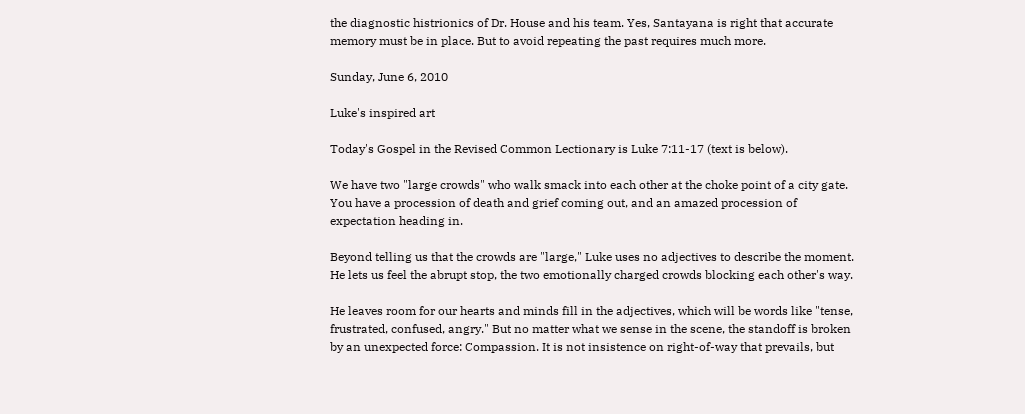the diagnostic histrionics of Dr. House and his team. Yes, Santayana is right that accurate memory must be in place. But to avoid repeating the past requires much more.

Sunday, June 6, 2010

Luke's inspired art

Today's Gospel in the Revised Common Lectionary is Luke 7:11-17 (text is below).

We have two "large crowds" who walk smack into each other at the choke point of a city gate. You have a procession of death and grief coming out, and an amazed procession of expectation heading in.

Beyond telling us that the crowds are "large," Luke uses no adjectives to describe the moment. He lets us feel the abrupt stop, the two emotionally charged crowds blocking each other's way.

He leaves room for our hearts and minds fill in the adjectives, which will be words like "tense, frustrated, confused, angry." But no matter what we sense in the scene, the standoff is broken by an unexpected force: Compassion. It is not insistence on right-of-way that prevails, but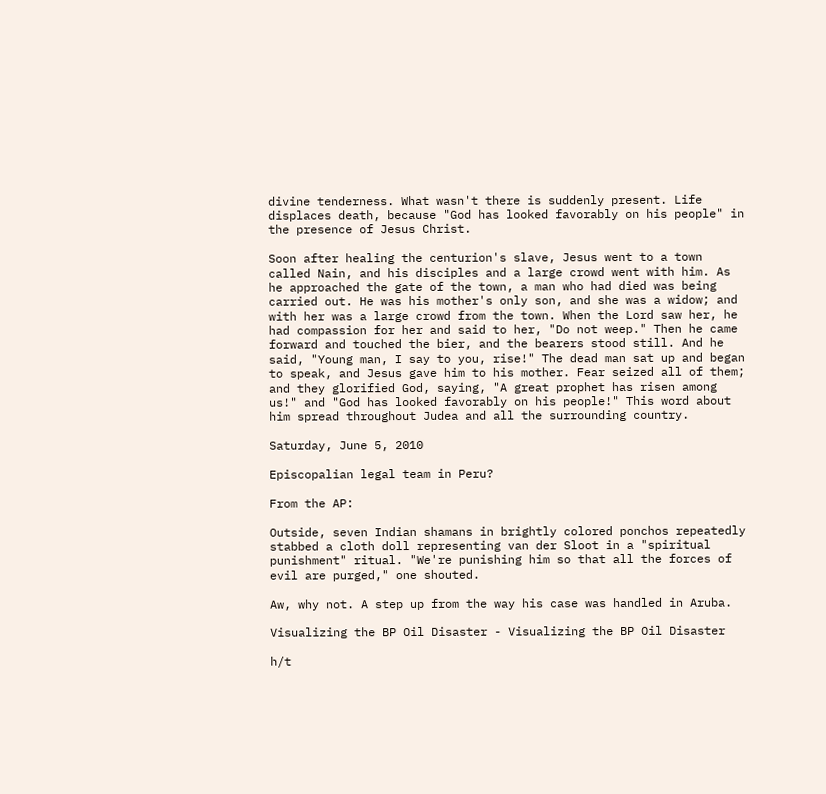divine tenderness. What wasn't there is suddenly present. Life displaces death, because "God has looked favorably on his people" in the presence of Jesus Christ.

Soon after healing the centurion's slave, Jesus went to a town called Nain, and his disciples and a large crowd went with him. As he approached the gate of the town, a man who had died was being carried out. He was his mother's only son, and she was a widow; and with her was a large crowd from the town. When the Lord saw her, he had compassion for her and said to her, "Do not weep." Then he came forward and touched the bier, and the bearers stood still. And he said, "Young man, I say to you, rise!" The dead man sat up and began to speak, and Jesus gave him to his mother. Fear seized all of them; and they glorified God, saying, "A great prophet has risen among us!" and "God has looked favorably on his people!" This word about him spread throughout Judea and all the surrounding country.

Saturday, June 5, 2010

Episcopalian legal team in Peru?

From the AP:

Outside, seven Indian shamans in brightly colored ponchos repeatedly stabbed a cloth doll representing van der Sloot in a "spiritual punishment" ritual. "We're punishing him so that all the forces of evil are purged," one shouted.

Aw, why not. A step up from the way his case was handled in Aruba.

Visualizing the BP Oil Disaster - Visualizing the BP Oil Disaster

h/t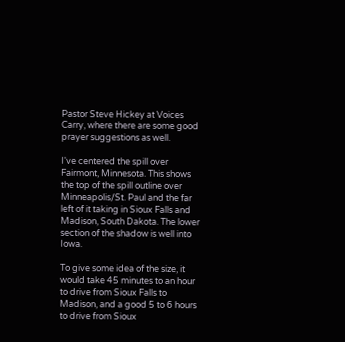Pastor Steve Hickey at Voices Carry, where there are some good prayer suggestions as well.

I've centered the spill over Fairmont, Minnesota. This shows the top of the spill outline over Minneapolis/St. Paul and the far left of it taking in Sioux Falls and Madison, South Dakota. The lower section of the shadow is well into Iowa.

To give some idea of the size, it would take 45 minutes to an hour to drive from Sioux Falls to Madison, and a good 5 to 6 hours to drive from Sioux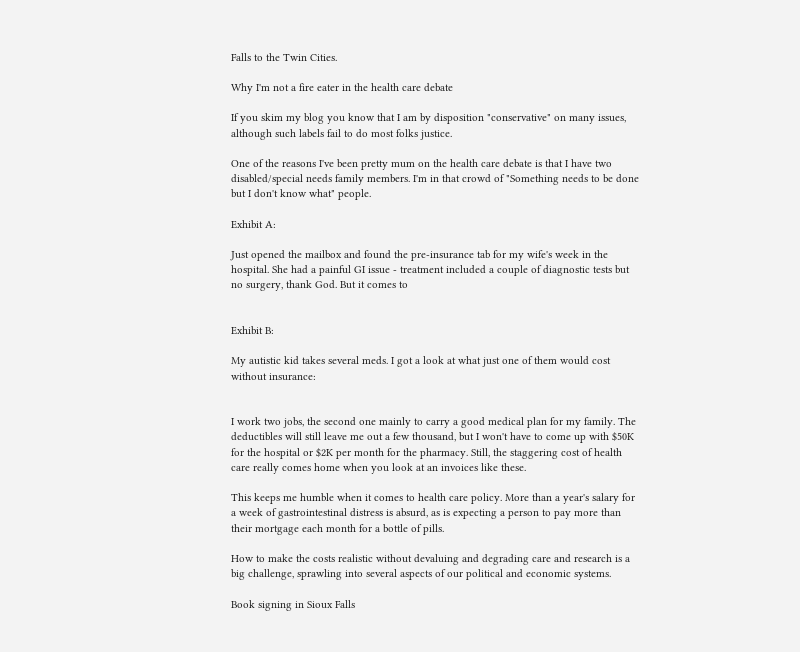Falls to the Twin Cities.

Why I'm not a fire eater in the health care debate

If you skim my blog you know that I am by disposition "conservative" on many issues, although such labels fail to do most folks justice.

One of the reasons I've been pretty mum on the health care debate is that I have two disabled/special needs family members. I'm in that crowd of "Something needs to be done but I don't know what" people.

Exhibit A:

Just opened the mailbox and found the pre-insurance tab for my wife's week in the hospital. She had a painful GI issue - treatment included a couple of diagnostic tests but no surgery, thank God. But it comes to


Exhibit B:

My autistic kid takes several meds. I got a look at what just one of them would cost without insurance:


I work two jobs, the second one mainly to carry a good medical plan for my family. The deductibles will still leave me out a few thousand, but I won't have to come up with $50K for the hospital or $2K per month for the pharmacy. Still, the staggering cost of health care really comes home when you look at an invoices like these.

This keeps me humble when it comes to health care policy. More than a year's salary for a week of gastrointestinal distress is absurd, as is expecting a person to pay more than their mortgage each month for a bottle of pills.

How to make the costs realistic without devaluing and degrading care and research is a big challenge, sprawling into several aspects of our political and economic systems.

Book signing in Sioux Falls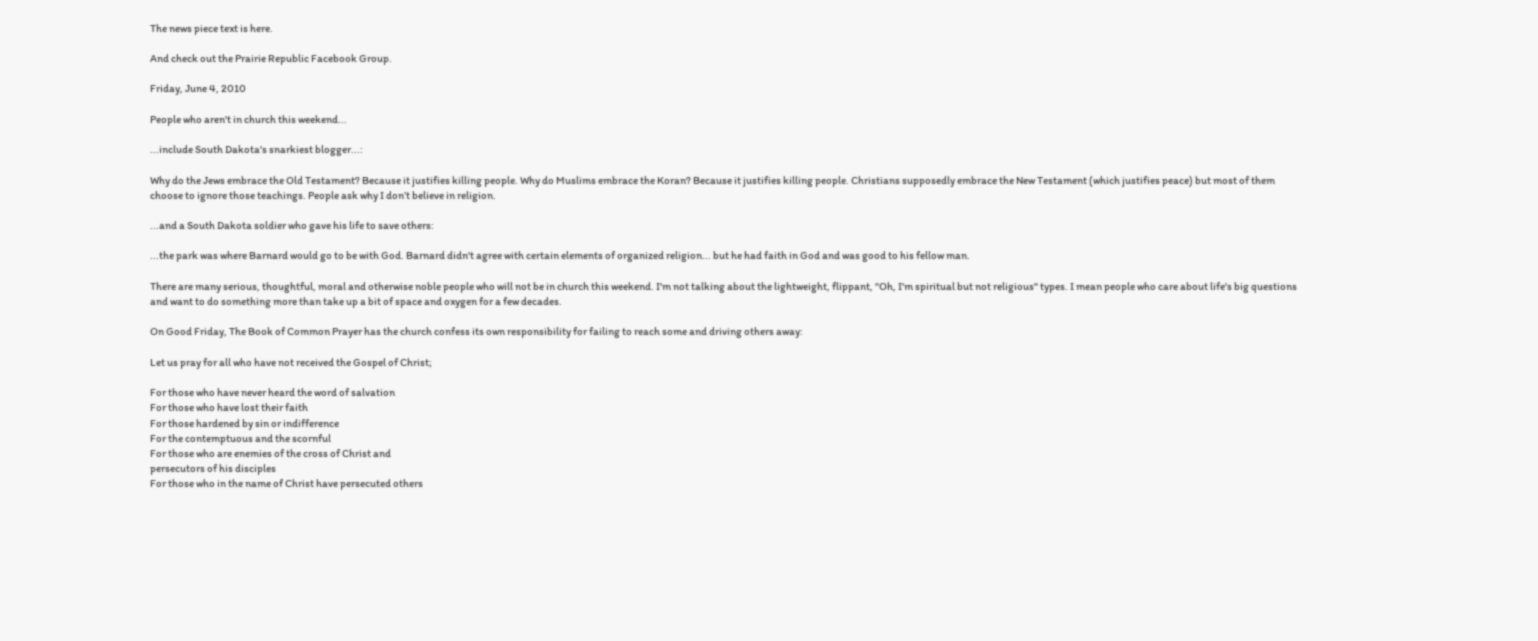The news piece text is here.

And check out the Prairie Republic Facebook Group.

Friday, June 4, 2010

People who aren't in church this weekend...

...include South Dakota's snarkiest blogger...:

Why do the Jews embrace the Old Testament? Because it justifies killing people. Why do Muslims embrace the Koran? Because it justifies killing people. Christians supposedly embrace the New Testament (which justifies peace) but most of them choose to ignore those teachings. People ask why I don’t believe in religion.

...and a South Dakota soldier who gave his life to save others:

...the park was where Barnard would go to be with God. Barnard didn't agree with certain elements of organized religion... but he had faith in God and was good to his fellow man.

There are many serious, thoughtful, moral and otherwise noble people who will not be in church this weekend. I'm not talking about the lightweight, flippant, "Oh, I'm spiritual but not religious" types. I mean people who care about life's big questions and want to do something more than take up a bit of space and oxygen for a few decades.

On Good Friday, The Book of Common Prayer has the church confess its own responsibility for failing to reach some and driving others away:

Let us pray for all who have not received the Gospel of Christ;

For those who have never heard the word of salvation
For those who have lost their faith
For those hardened by sin or indifference
For the contemptuous and the scornful
For those who are enemies of the cross of Christ and
persecutors of his disciples
For those who in the name of Christ have persecuted others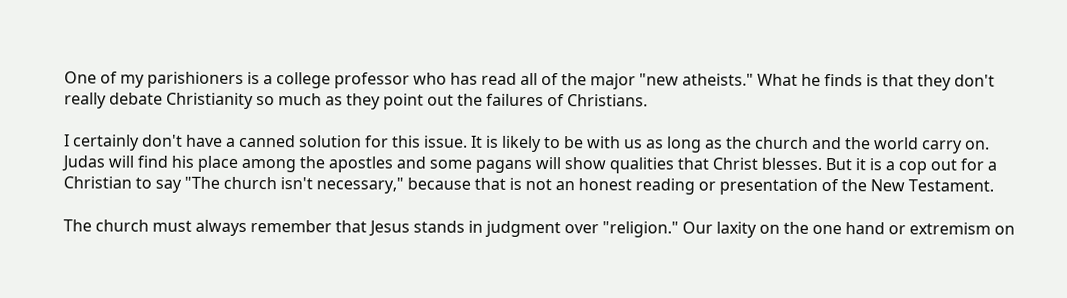One of my parishioners is a college professor who has read all of the major "new atheists." What he finds is that they don't really debate Christianity so much as they point out the failures of Christians.

I certainly don't have a canned solution for this issue. It is likely to be with us as long as the church and the world carry on. Judas will find his place among the apostles and some pagans will show qualities that Christ blesses. But it is a cop out for a Christian to say "The church isn't necessary," because that is not an honest reading or presentation of the New Testament.

The church must always remember that Jesus stands in judgment over "religion." Our laxity on the one hand or extremism on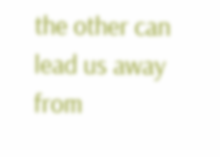the other can lead us away from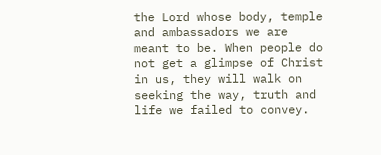the Lord whose body, temple and ambassadors we are meant to be. When people do not get a glimpse of Christ in us, they will walk on seeking the way, truth and life we failed to convey.